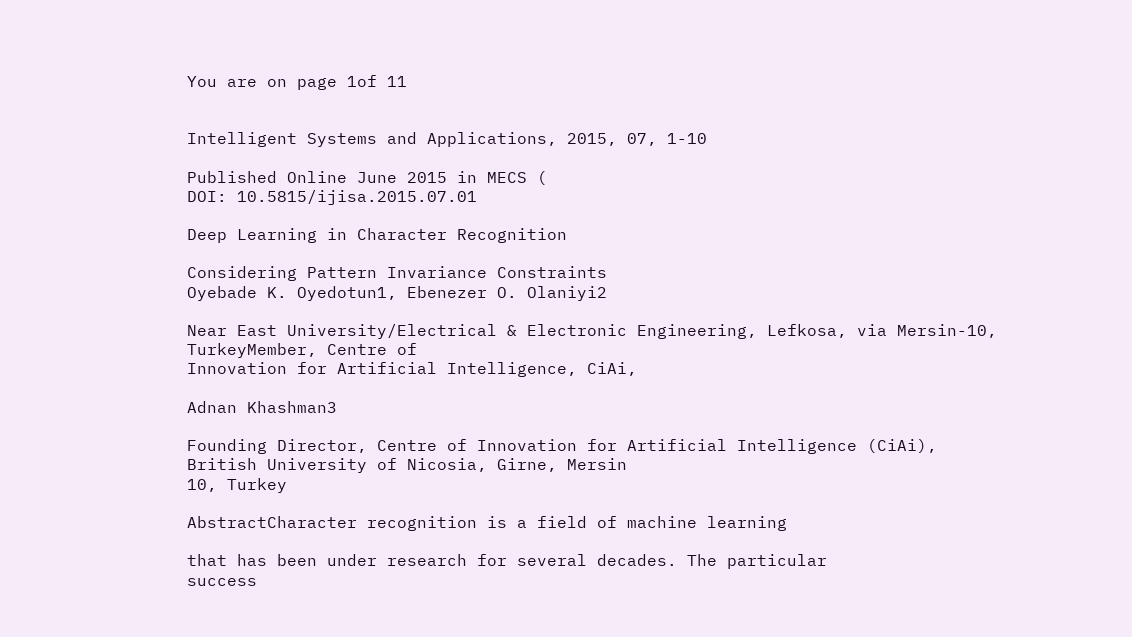You are on page 1of 11


Intelligent Systems and Applications, 2015, 07, 1-10

Published Online June 2015 in MECS (
DOI: 10.5815/ijisa.2015.07.01

Deep Learning in Character Recognition

Considering Pattern Invariance Constraints
Oyebade K. Oyedotun1, Ebenezer O. Olaniyi2

Near East University/Electrical & Electronic Engineering, Lefkosa, via Mersin-10, TurkeyMember, Centre of
Innovation for Artificial Intelligence, CiAi,

Adnan Khashman3

Founding Director, Centre of Innovation for Artificial Intelligence (CiAi), British University of Nicosia, Girne, Mersin
10, Turkey

AbstractCharacter recognition is a field of machine learning

that has been under research for several decades. The particular
success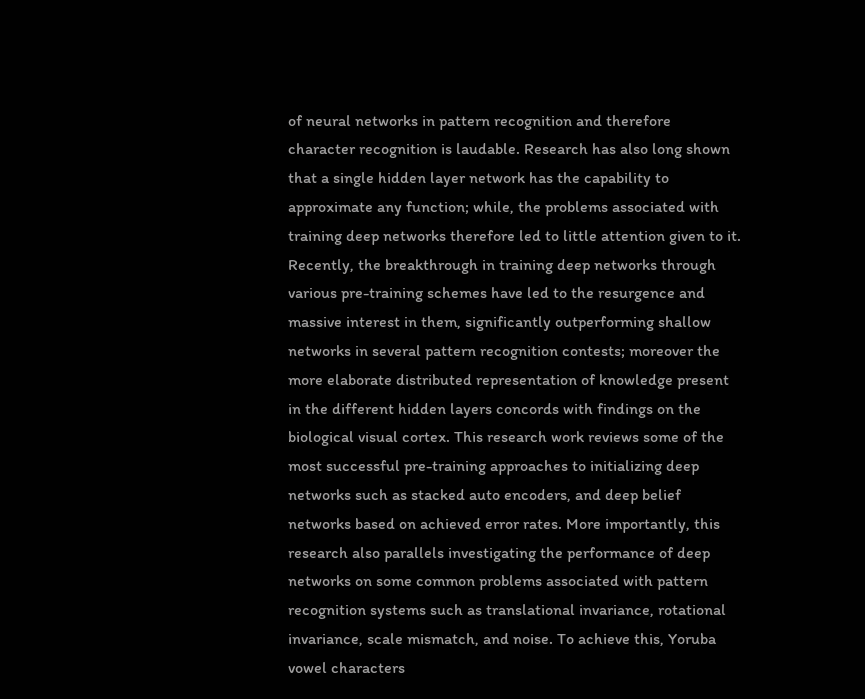of neural networks in pattern recognition and therefore
character recognition is laudable. Research has also long shown
that a single hidden layer network has the capability to
approximate any function; while, the problems associated with
training deep networks therefore led to little attention given to it.
Recently, the breakthrough in training deep networks through
various pre-training schemes have led to the resurgence and
massive interest in them, significantly outperforming shallow
networks in several pattern recognition contests; moreover the
more elaborate distributed representation of knowledge present
in the different hidden layers concords with findings on the
biological visual cortex. This research work reviews some of the
most successful pre-training approaches to initializing deep
networks such as stacked auto encoders, and deep belief
networks based on achieved error rates. More importantly, this
research also parallels investigating the performance of deep
networks on some common problems associated with pattern
recognition systems such as translational invariance, rotational
invariance, scale mismatch, and noise. To achieve this, Yoruba
vowel characters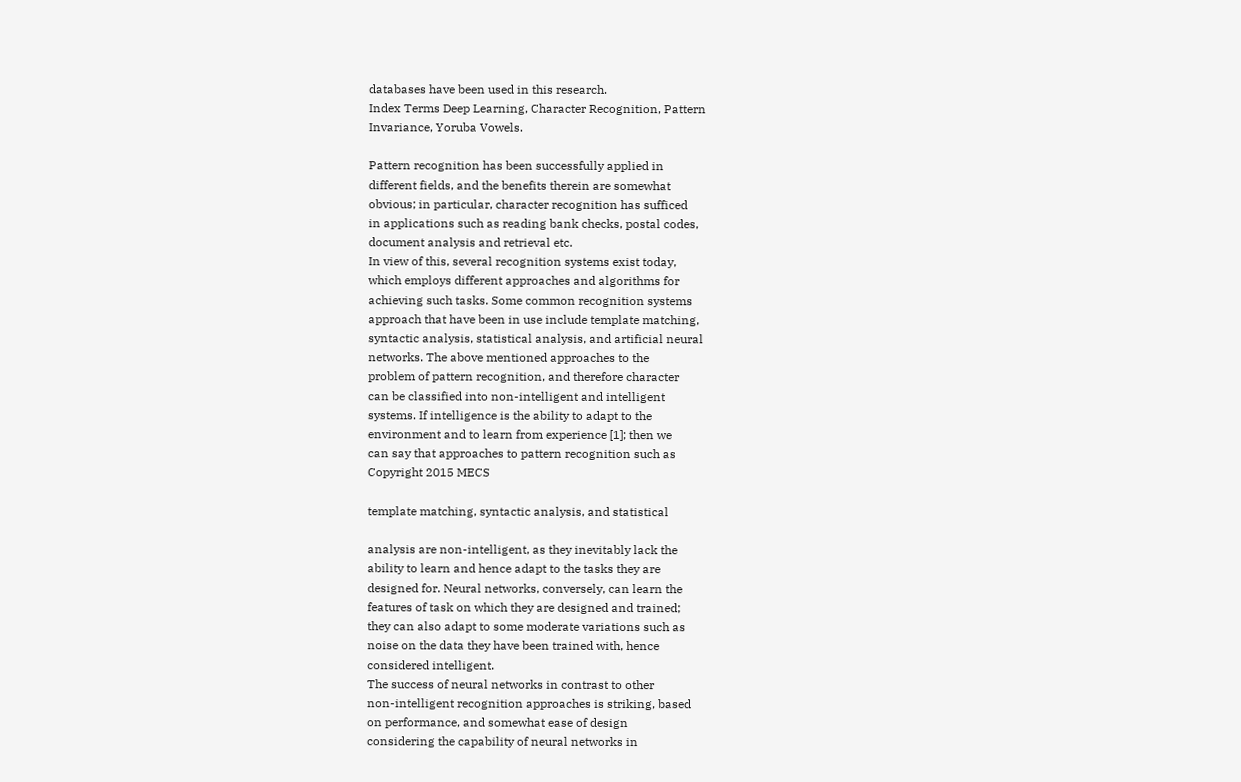databases have been used in this research.
Index Terms Deep Learning, Character Recognition, Pattern
Invariance, Yoruba Vowels.

Pattern recognition has been successfully applied in
different fields, and the benefits therein are somewhat
obvious; in particular, character recognition has sufficed
in applications such as reading bank checks, postal codes,
document analysis and retrieval etc.
In view of this, several recognition systems exist today,
which employs different approaches and algorithms for
achieving such tasks. Some common recognition systems
approach that have been in use include template matching,
syntactic analysis, statistical analysis, and artificial neural
networks. The above mentioned approaches to the
problem of pattern recognition, and therefore character
can be classified into non-intelligent and intelligent
systems. If intelligence is the ability to adapt to the
environment and to learn from experience [1]; then we
can say that approaches to pattern recognition such as
Copyright 2015 MECS

template matching, syntactic analysis, and statistical

analysis are non-intelligent, as they inevitably lack the
ability to learn and hence adapt to the tasks they are
designed for. Neural networks, conversely, can learn the
features of task on which they are designed and trained;
they can also adapt to some moderate variations such as
noise on the data they have been trained with, hence
considered intelligent.
The success of neural networks in contrast to other
non-intelligent recognition approaches is striking, based
on performance, and somewhat ease of design
considering the capability of neural networks in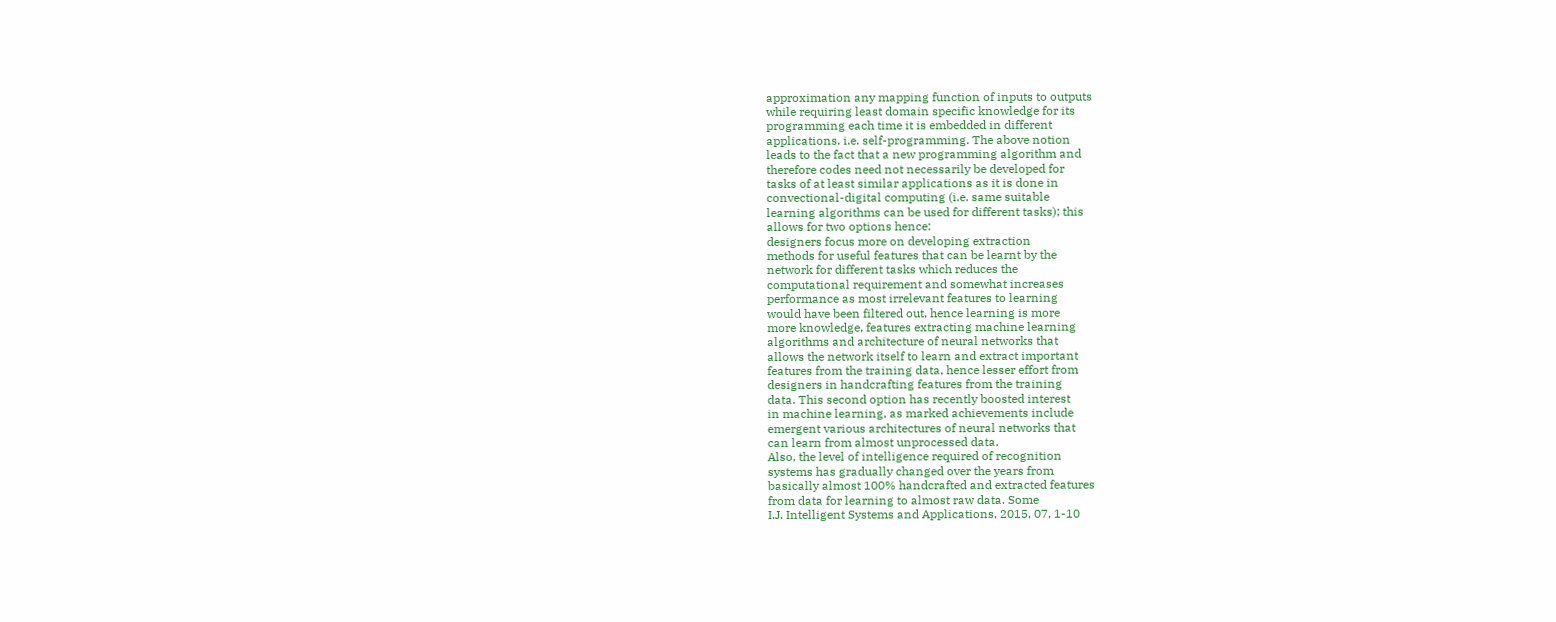approximation any mapping function of inputs to outputs
while requiring least domain specific knowledge for its
programming each time it is embedded in different
applications. i.e. self-programming. The above notion
leads to the fact that a new programming algorithm and
therefore codes need not necessarily be developed for
tasks of at least similar applications as it is done in
convectional-digital computing (i.e. same suitable
learning algorithms can be used for different tasks); this
allows for two options hence:
designers focus more on developing extraction
methods for useful features that can be learnt by the
network for different tasks which reduces the
computational requirement and somewhat increases
performance as most irrelevant features to learning
would have been filtered out, hence learning is more
more knowledge, features extracting machine learning
algorithms and architecture of neural networks that
allows the network itself to learn and extract important
features from the training data, hence lesser effort from
designers in handcrafting features from the training
data. This second option has recently boosted interest
in machine learning, as marked achievements include
emergent various architectures of neural networks that
can learn from almost unprocessed data.
Also, the level of intelligence required of recognition
systems has gradually changed over the years from
basically almost 100% handcrafted and extracted features
from data for learning to almost raw data. Some
I.J. Intelligent Systems and Applications, 2015, 07, 1-10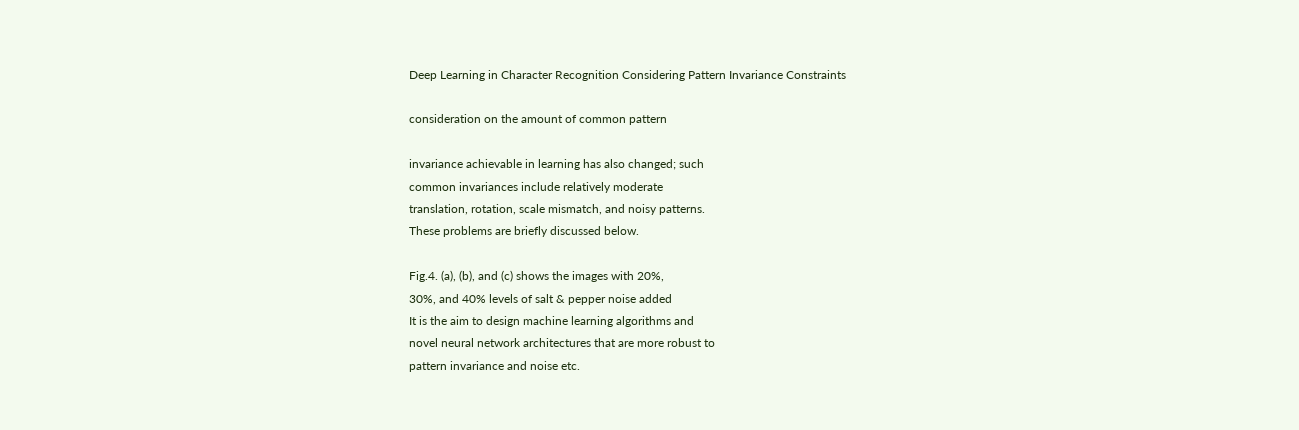Deep Learning in Character Recognition Considering Pattern Invariance Constraints

consideration on the amount of common pattern

invariance achievable in learning has also changed; such
common invariances include relatively moderate
translation, rotation, scale mismatch, and noisy patterns.
These problems are briefly discussed below.

Fig.4. (a), (b), and (c) shows the images with 20%,
30%, and 40% levels of salt & pepper noise added
It is the aim to design machine learning algorithms and
novel neural network architectures that are more robust to
pattern invariance and noise etc.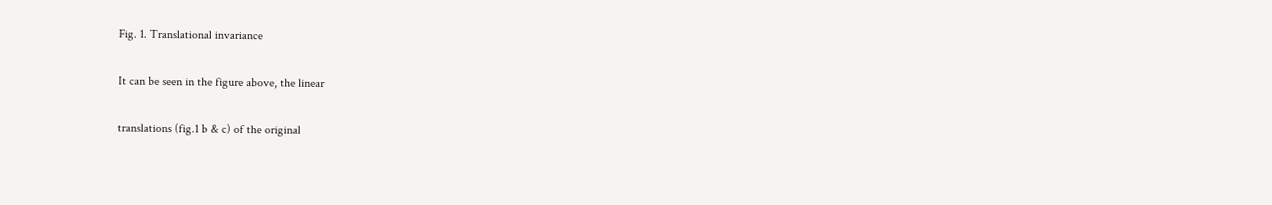Fig. 1. Translational invariance

It can be seen in the figure above, the linear

translations (fig.1 b & c) of the original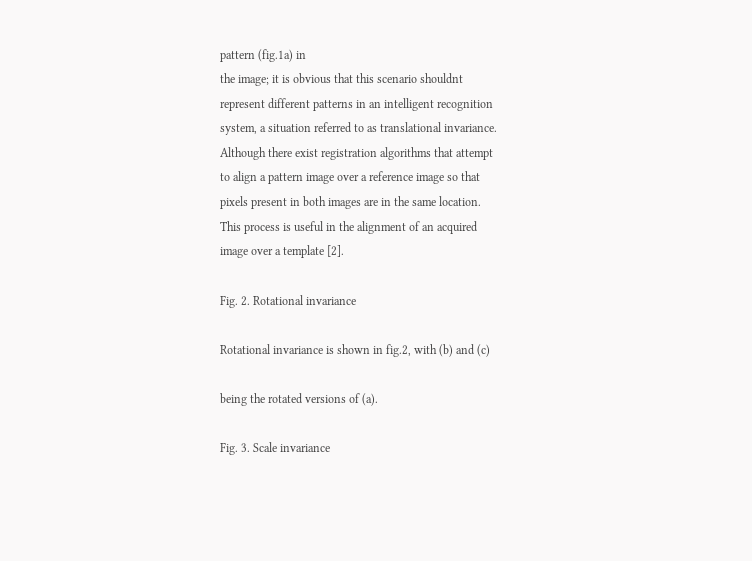pattern (fig.1a) in
the image; it is obvious that this scenario shouldnt
represent different patterns in an intelligent recognition
system, a situation referred to as translational invariance.
Although there exist registration algorithms that attempt
to align a pattern image over a reference image so that
pixels present in both images are in the same location.
This process is useful in the alignment of an acquired
image over a template [2].

Fig. 2. Rotational invariance

Rotational invariance is shown in fig.2, with (b) and (c)

being the rotated versions of (a).

Fig. 3. Scale invariance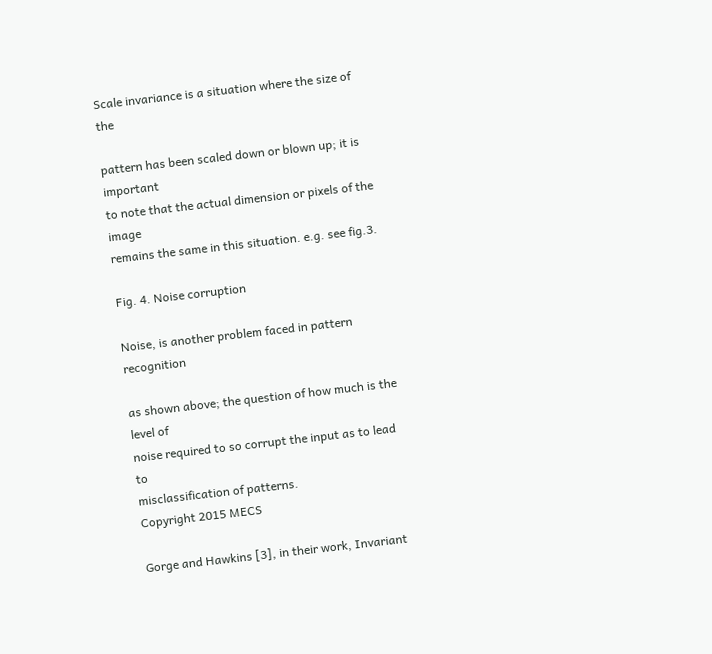Scale invariance is a situation where the size of the

pattern has been scaled down or blown up; it is important
to note that the actual dimension or pixels of the image
remains the same in this situation. e.g. see fig.3.

Fig. 4. Noise corruption

Noise, is another problem faced in pattern recognition

as shown above; the question of how much is the level of
noise required to so corrupt the input as to lead to
misclassification of patterns.
Copyright 2015 MECS

Gorge and Hawkins [3], in their work, Invariant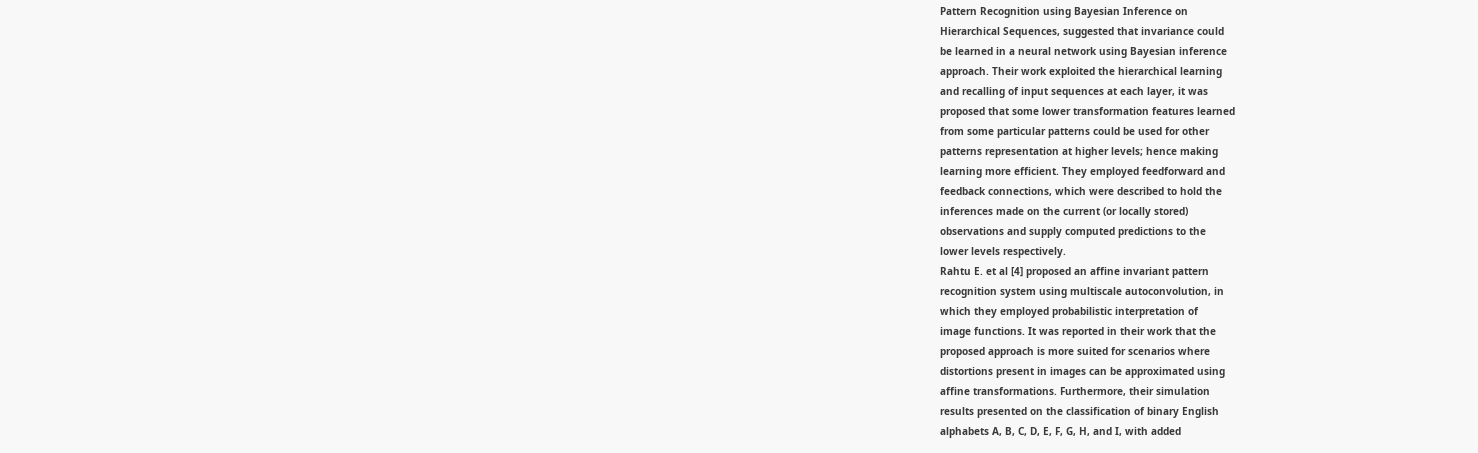Pattern Recognition using Bayesian Inference on
Hierarchical Sequences, suggested that invariance could
be learned in a neural network using Bayesian inference
approach. Their work exploited the hierarchical learning
and recalling of input sequences at each layer, it was
proposed that some lower transformation features learned
from some particular patterns could be used for other
patterns representation at higher levels; hence making
learning more efficient. They employed feedforward and
feedback connections, which were described to hold the
inferences made on the current (or locally stored)
observations and supply computed predictions to the
lower levels respectively.
Rahtu E. et al [4] proposed an affine invariant pattern
recognition system using multiscale autoconvolution, in
which they employed probabilistic interpretation of
image functions. It was reported in their work that the
proposed approach is more suited for scenarios where
distortions present in images can be approximated using
affine transformations. Furthermore, their simulation
results presented on the classification of binary English
alphabets A, B, C, D, E, F, G, H, and I, with added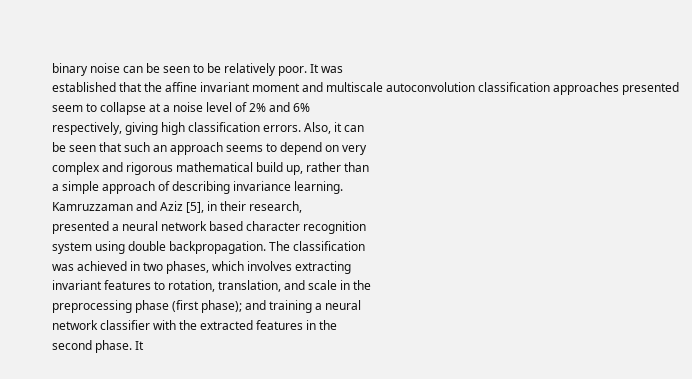binary noise can be seen to be relatively poor. It was
established that the affine invariant moment and multiscale autoconvolution classification approaches presented
seem to collapse at a noise level of 2% and 6%
respectively, giving high classification errors. Also, it can
be seen that such an approach seems to depend on very
complex and rigorous mathematical build up, rather than
a simple approach of describing invariance learning.
Kamruzzaman and Aziz [5], in their research,
presented a neural network based character recognition
system using double backpropagation. The classification
was achieved in two phases, which involves extracting
invariant features to rotation, translation, and scale in the
preprocessing phase (first phase); and training a neural
network classifier with the extracted features in the
second phase. It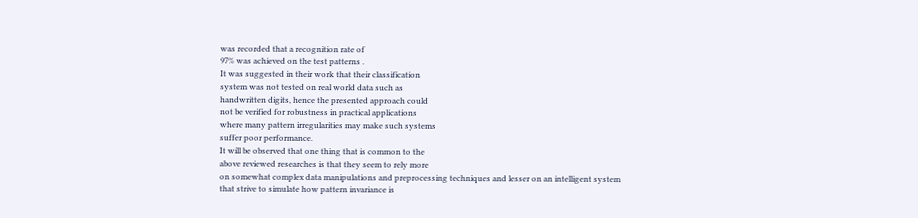was recorded that a recognition rate of
97% was achieved on the test patterns .
It was suggested in their work that their classification
system was not tested on real world data such as
handwritten digits, hence the presented approach could
not be verified for robustness in practical applications
where many pattern irregularities may make such systems
suffer poor performance.
It will be observed that one thing that is common to the
above reviewed researches is that they seem to rely more
on somewhat complex data manipulations and preprocessing techniques and lesser on an intelligent system
that strive to simulate how pattern invariance is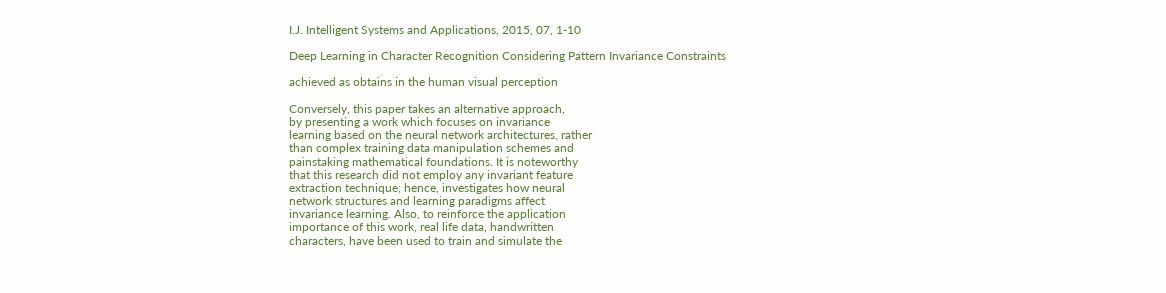I.J. Intelligent Systems and Applications, 2015, 07, 1-10

Deep Learning in Character Recognition Considering Pattern Invariance Constraints

achieved as obtains in the human visual perception

Conversely, this paper takes an alternative approach,
by presenting a work which focuses on invariance
learning based on the neural network architectures, rather
than complex training data manipulation schemes and
painstaking mathematical foundations. It is noteworthy
that this research did not employ any invariant feature
extraction technique; hence, investigates how neural
network structures and learning paradigms affect
invariance learning. Also, to reinforce the application
importance of this work, real life data, handwritten
characters, have been used to train and simulate the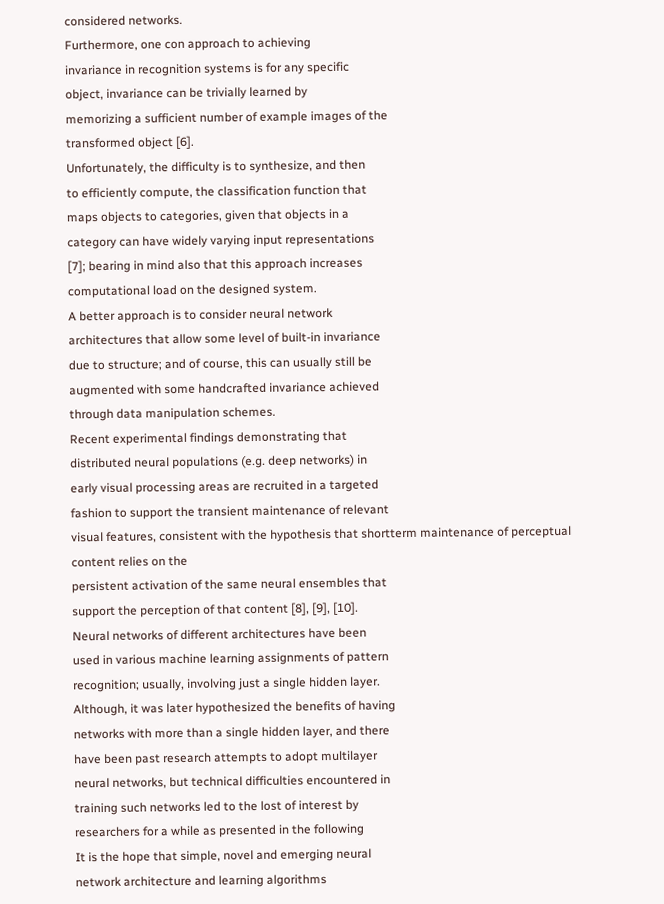considered networks.
Furthermore, one con approach to achieving
invariance in recognition systems is for any specific
object, invariance can be trivially learned by
memorizing a sufficient number of example images of the
transformed object [6].
Unfortunately, the difficulty is to synthesize, and then
to efficiently compute, the classification function that
maps objects to categories, given that objects in a
category can have widely varying input representations
[7]; bearing in mind also that this approach increases
computational load on the designed system.
A better approach is to consider neural network
architectures that allow some level of built-in invariance
due to structure; and of course, this can usually still be
augmented with some handcrafted invariance achieved
through data manipulation schemes.
Recent experimental findings demonstrating that
distributed neural populations (e.g. deep networks) in
early visual processing areas are recruited in a targeted
fashion to support the transient maintenance of relevant
visual features, consistent with the hypothesis that shortterm maintenance of perceptual content relies on the
persistent activation of the same neural ensembles that
support the perception of that content [8], [9], [10].
Neural networks of different architectures have been
used in various machine learning assignments of pattern
recognition; usually, involving just a single hidden layer.
Although, it was later hypothesized the benefits of having
networks with more than a single hidden layer, and there
have been past research attempts to adopt multilayer
neural networks, but technical difficulties encountered in
training such networks led to the lost of interest by
researchers for a while as presented in the following
It is the hope that simple, novel and emerging neural
network architecture and learning algorithms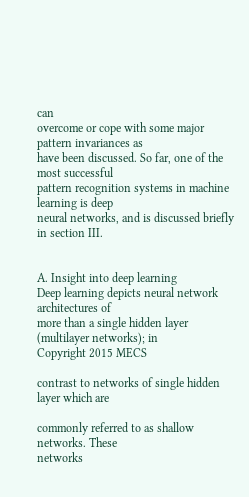can
overcome or cope with some major pattern invariances as
have been discussed. So far, one of the most successful
pattern recognition systems in machine learning is deep
neural networks, and is discussed briefly in section III.


A. Insight into deep learning
Deep learning depicts neural network architectures of
more than a single hidden layer (multilayer networks); in
Copyright 2015 MECS

contrast to networks of single hidden layer which are

commonly referred to as shallow networks. These
networks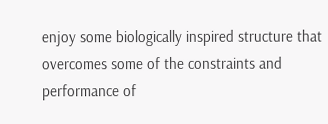enjoy some biologically inspired structure that
overcomes some of the constraints and performance of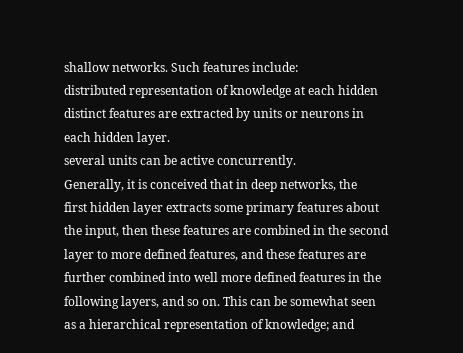shallow networks. Such features include:
distributed representation of knowledge at each hidden
distinct features are extracted by units or neurons in
each hidden layer.
several units can be active concurrently.
Generally, it is conceived that in deep networks, the
first hidden layer extracts some primary features about
the input, then these features are combined in the second
layer to more defined features, and these features are
further combined into well more defined features in the
following layers, and so on. This can be somewhat seen
as a hierarchical representation of knowledge; and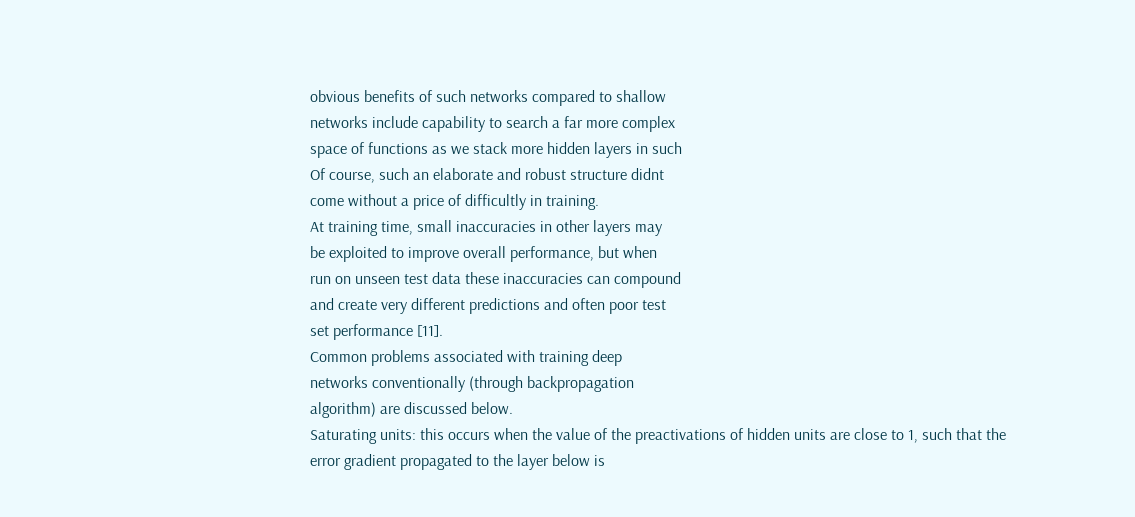obvious benefits of such networks compared to shallow
networks include capability to search a far more complex
space of functions as we stack more hidden layers in such
Of course, such an elaborate and robust structure didnt
come without a price of difficultly in training.
At training time, small inaccuracies in other layers may
be exploited to improve overall performance, but when
run on unseen test data these inaccuracies can compound
and create very different predictions and often poor test
set performance [11].
Common problems associated with training deep
networks conventionally (through backpropagation
algorithm) are discussed below.
Saturating units: this occurs when the value of the preactivations of hidden units are close to 1, such that the
error gradient propagated to the layer below is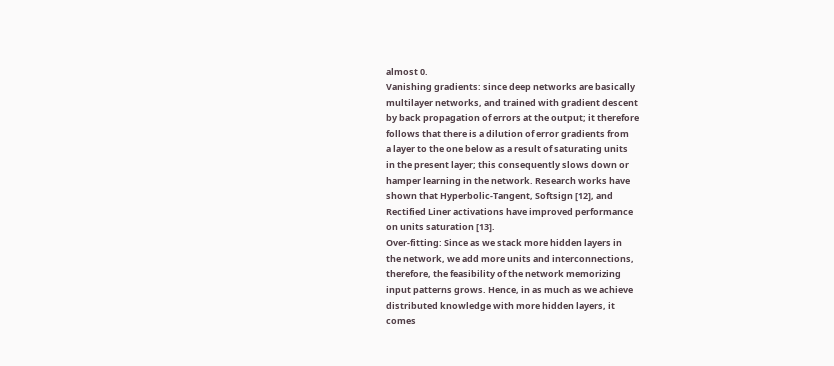almost 0.
Vanishing gradients: since deep networks are basically
multilayer networks, and trained with gradient descent
by back propagation of errors at the output; it therefore
follows that there is a dilution of error gradients from
a layer to the one below as a result of saturating units
in the present layer; this consequently slows down or
hamper learning in the network. Research works have
shown that Hyperbolic-Tangent, Softsign [12], and
Rectified Liner activations have improved performance
on units saturation [13].
Over-fitting: Since as we stack more hidden layers in
the network, we add more units and interconnections,
therefore, the feasibility of the network memorizing
input patterns grows. Hence, in as much as we achieve
distributed knowledge with more hidden layers, it
comes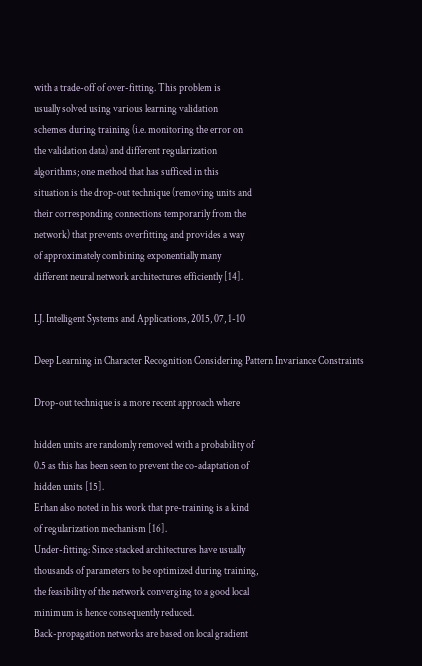with a trade-off of over-fitting. This problem is
usually solved using various learning validation
schemes during training (i.e. monitoring the error on
the validation data) and different regularization
algorithms; one method that has sufficed in this
situation is the drop-out technique (removing units and
their corresponding connections temporarily from the
network) that prevents overfitting and provides a way
of approximately combining exponentially many
different neural network architectures efficiently [14].

I.J. Intelligent Systems and Applications, 2015, 07, 1-10

Deep Learning in Character Recognition Considering Pattern Invariance Constraints

Drop-out technique is a more recent approach where

hidden units are randomly removed with a probability of
0.5 as this has been seen to prevent the co-adaptation of
hidden units [15].
Erhan also noted in his work that pre-training is a kind
of regularization mechanism [16].
Under-fitting: Since stacked architectures have usually
thousands of parameters to be optimized during training,
the feasibility of the network converging to a good local
minimum is hence consequently reduced.
Back-propagation networks are based on local gradient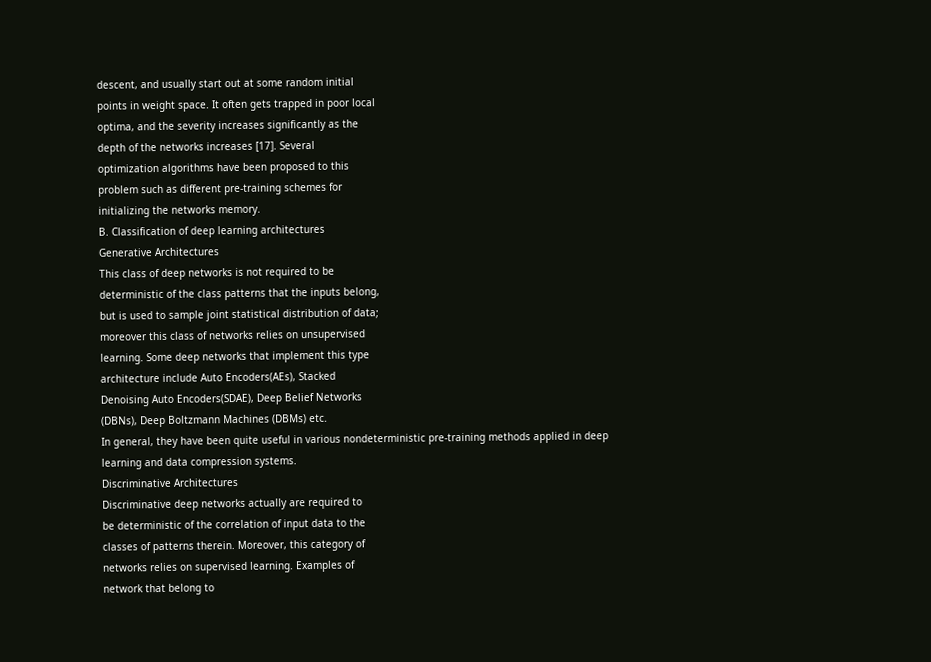descent, and usually start out at some random initial
points in weight space. It often gets trapped in poor local
optima, and the severity increases significantly as the
depth of the networks increases [17]. Several
optimization algorithms have been proposed to this
problem such as different pre-training schemes for
initializing the networks memory.
B. Classification of deep learning architectures
Generative Architectures
This class of deep networks is not required to be
deterministic of the class patterns that the inputs belong,
but is used to sample joint statistical distribution of data;
moreover this class of networks relies on unsupervised
learning. Some deep networks that implement this type
architecture include Auto Encoders(AEs), Stacked
Denoising Auto Encoders(SDAE), Deep Belief Networks
(DBNs), Deep Boltzmann Machines (DBMs) etc.
In general, they have been quite useful in various nondeterministic pre-training methods applied in deep
learning and data compression systems.
Discriminative Architectures
Discriminative deep networks actually are required to
be deterministic of the correlation of input data to the
classes of patterns therein. Moreover, this category of
networks relies on supervised learning. Examples of
network that belong to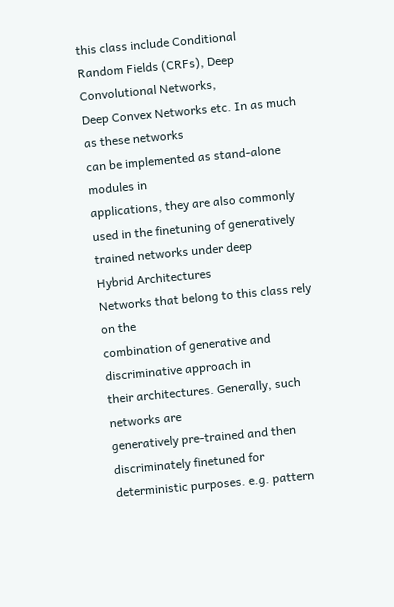this class include Conditional
Random Fields (CRFs), Deep Convolutional Networks,
Deep Convex Networks etc. In as much as these networks
can be implemented as stand-alone modules in
applications, they are also commonly used in the finetuning of generatively trained networks under deep
Hybrid Architectures
Networks that belong to this class rely on the
combination of generative and discriminative approach in
their architectures. Generally, such networks are
generatively pre-trained and then discriminately finetuned for deterministic purposes. e.g. pattern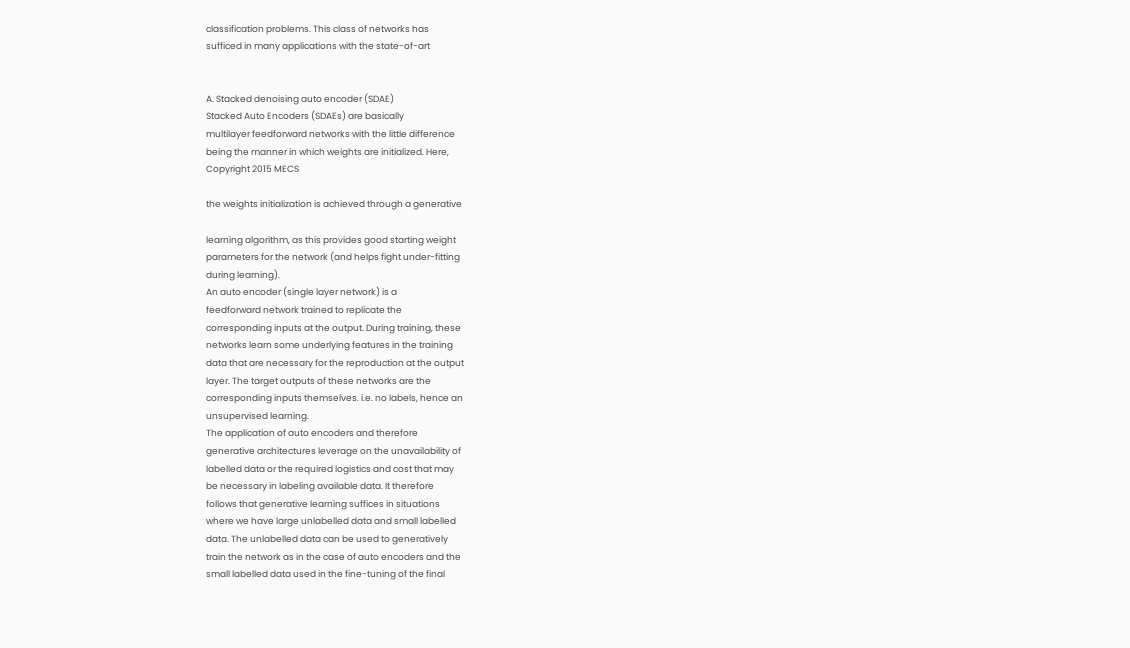classification problems. This class of networks has
sufficed in many applications with the state-of-art


A. Stacked denoising auto encoder (SDAE)
Stacked Auto Encoders (SDAEs) are basically
multilayer feedforward networks with the little difference
being the manner in which weights are initialized. Here,
Copyright 2015 MECS

the weights initialization is achieved through a generative

learning algorithm, as this provides good starting weight
parameters for the network (and helps fight under-fitting
during learning).
An auto encoder (single layer network) is a
feedforward network trained to replicate the
corresponding inputs at the output. During training, these
networks learn some underlying features in the training
data that are necessary for the reproduction at the output
layer. The target outputs of these networks are the
corresponding inputs themselves. i.e. no labels, hence an
unsupervised learning.
The application of auto encoders and therefore
generative architectures leverage on the unavailability of
labelled data or the required logistics and cost that may
be necessary in labeling available data. It therefore
follows that generative learning suffices in situations
where we have large unlabelled data and small labelled
data. The unlabelled data can be used to generatively
train the network as in the case of auto encoders and the
small labelled data used in the fine-tuning of the final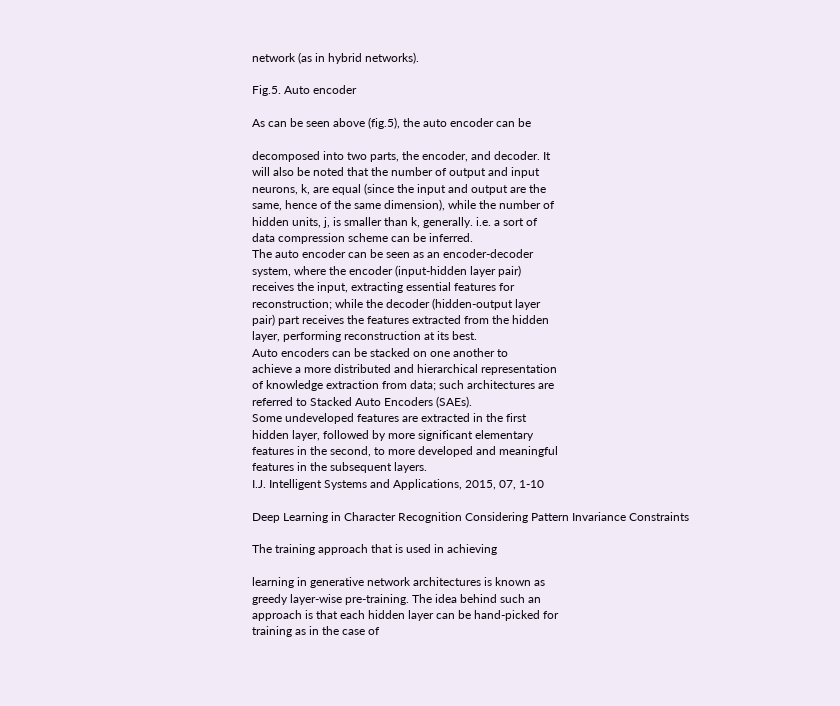network (as in hybrid networks).

Fig.5. Auto encoder

As can be seen above (fig.5), the auto encoder can be

decomposed into two parts, the encoder, and decoder. It
will also be noted that the number of output and input
neurons, k, are equal (since the input and output are the
same, hence of the same dimension), while the number of
hidden units, j, is smaller than k, generally. i.e. a sort of
data compression scheme can be inferred.
The auto encoder can be seen as an encoder-decoder
system, where the encoder (input-hidden layer pair)
receives the input, extracting essential features for
reconstruction; while the decoder (hidden-output layer
pair) part receives the features extracted from the hidden
layer, performing reconstruction at its best.
Auto encoders can be stacked on one another to
achieve a more distributed and hierarchical representation
of knowledge extraction from data; such architectures are
referred to Stacked Auto Encoders (SAEs).
Some undeveloped features are extracted in the first
hidden layer, followed by more significant elementary
features in the second, to more developed and meaningful
features in the subsequent layers.
I.J. Intelligent Systems and Applications, 2015, 07, 1-10

Deep Learning in Character Recognition Considering Pattern Invariance Constraints

The training approach that is used in achieving

learning in generative network architectures is known as
greedy layer-wise pre-training. The idea behind such an
approach is that each hidden layer can be hand-picked for
training as in the case of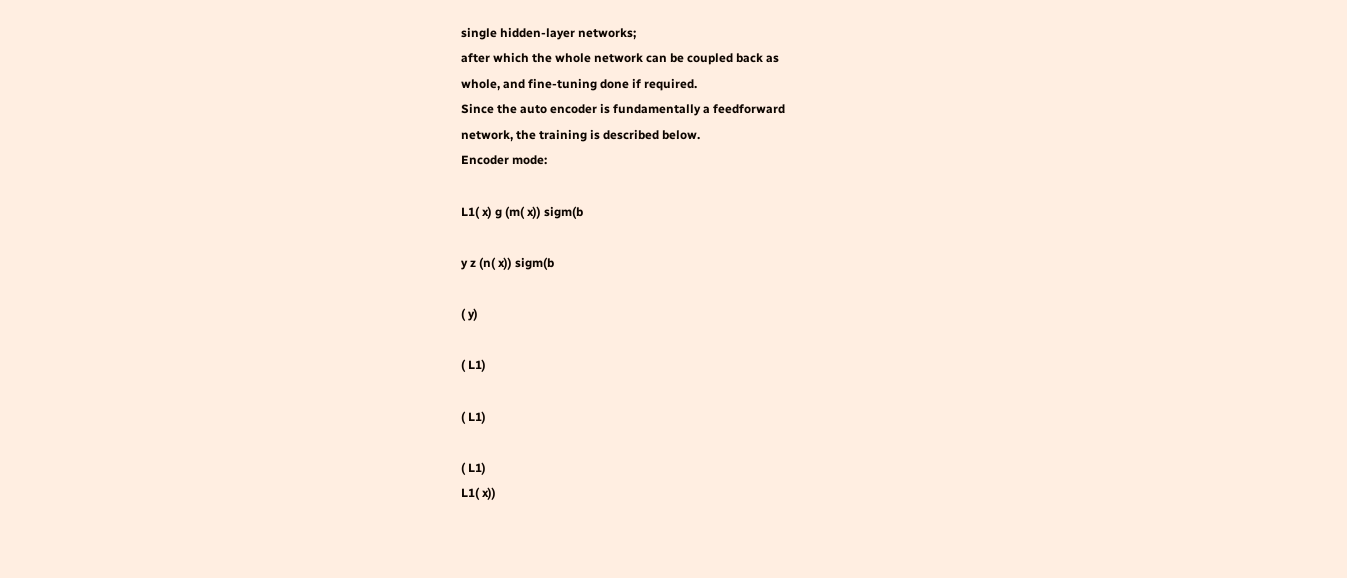single hidden-layer networks;
after which the whole network can be coupled back as
whole, and fine-tuning done if required.
Since the auto encoder is fundamentally a feedforward
network, the training is described below.
Encoder mode:

L1( x) g (m( x)) sigm(b

y z (n( x)) sigm(b

( y)

( L1)

( L1)

( L1)
L1( x))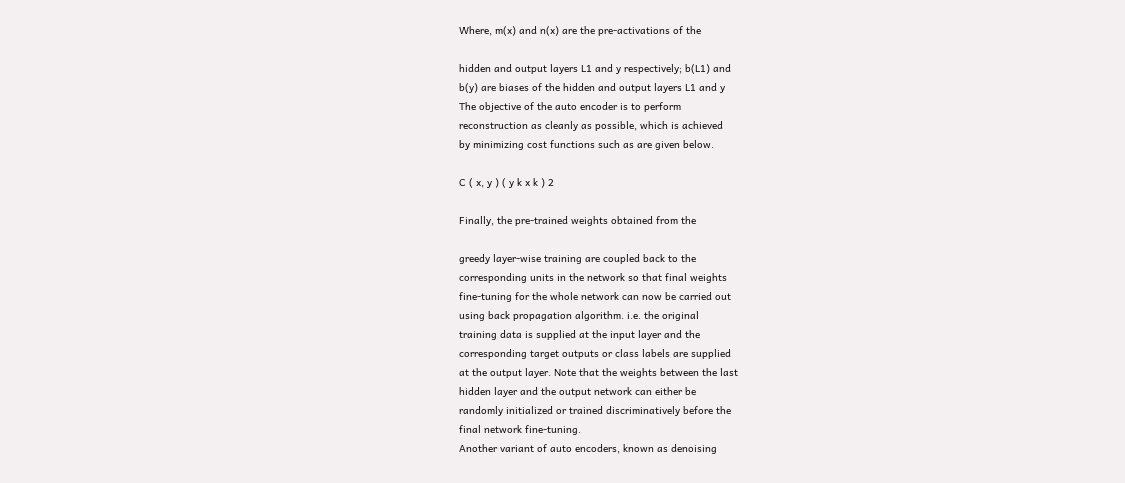Where, m(x) and n(x) are the pre-activations of the

hidden and output layers L1 and y respectively; b(L1) and
b(y) are biases of the hidden and output layers L1 and y
The objective of the auto encoder is to perform
reconstruction as cleanly as possible, which is achieved
by minimizing cost functions such as are given below.

C ( x, y ) ( y k x k ) 2

Finally, the pre-trained weights obtained from the

greedy layer-wise training are coupled back to the
corresponding units in the network so that final weights
fine-tuning for the whole network can now be carried out
using back propagation algorithm. i.e. the original
training data is supplied at the input layer and the
corresponding target outputs or class labels are supplied
at the output layer. Note that the weights between the last
hidden layer and the output network can either be
randomly initialized or trained discriminatively before the
final network fine-tuning.
Another variant of auto encoders, known as denoising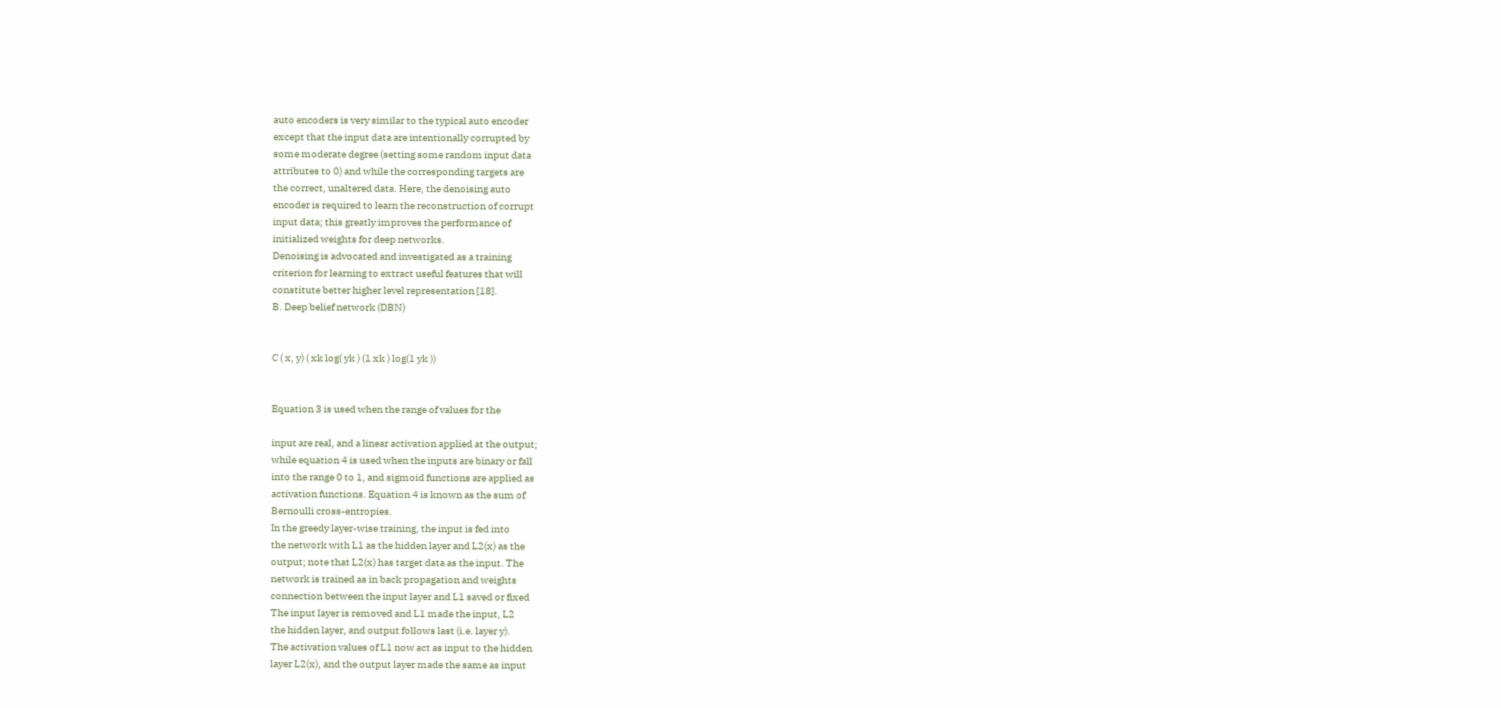auto encoders is very similar to the typical auto encoder
except that the input data are intentionally corrupted by
some moderate degree (setting some random input data
attributes to 0) and while the corresponding targets are
the correct, unaltered data. Here, the denoising auto
encoder is required to learn the reconstruction of corrupt
input data; this greatly improves the performance of
initialized weights for deep networks.
Denoising is advocated and investigated as a training
criterion for learning to extract useful features that will
constitute better higher level representation [18].
B. Deep belief network (DBN)


C ( x, y) ( xk log( yk ) (1 xk ) log(1 yk ))


Equation 3 is used when the range of values for the

input are real, and a linear activation applied at the output;
while equation 4 is used when the inputs are binary or fall
into the range 0 to 1, and sigmoid functions are applied as
activation functions. Equation 4 is known as the sum of
Bernoulli cross-entropies.
In the greedy layer-wise training, the input is fed into
the network with L1 as the hidden layer and L2(x) as the
output; note that L2(x) has target data as the input. The
network is trained as in back propagation and weights
connection between the input layer and L1 saved or fixed
The input layer is removed and L1 made the input, L2
the hidden layer, and output follows last (i.e. layer y).
The activation values of L1 now act as input to the hidden
layer L2(x), and the output layer made the same as input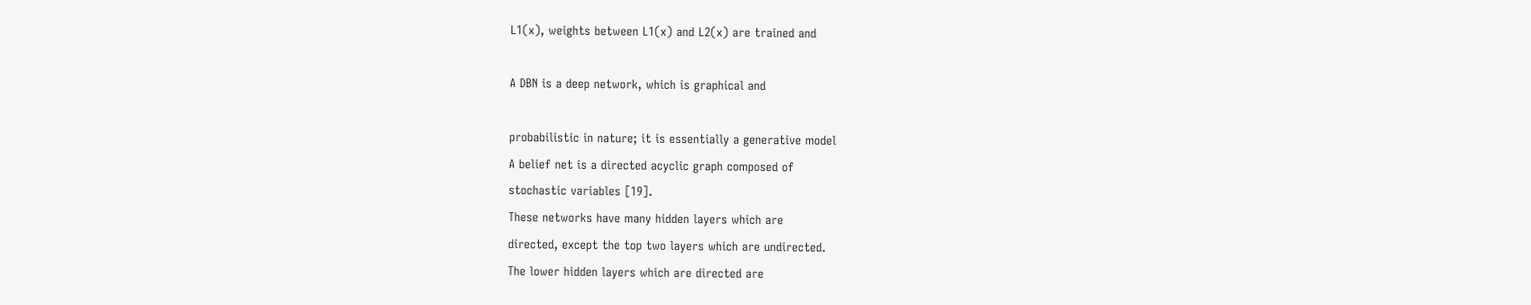L1(x), weights between L1(x) and L2(x) are trained and

A DBN is a deep network, which is graphical and

probabilistic in nature; it is essentially a generative model
A belief net is a directed acyclic graph composed of
stochastic variables [19].
These networks have many hidden layers which are
directed, except the top two layers which are undirected.
The lower hidden layers which are directed are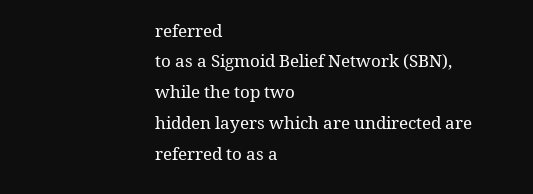referred
to as a Sigmoid Belief Network (SBN), while the top two
hidden layers which are undirected are referred to as a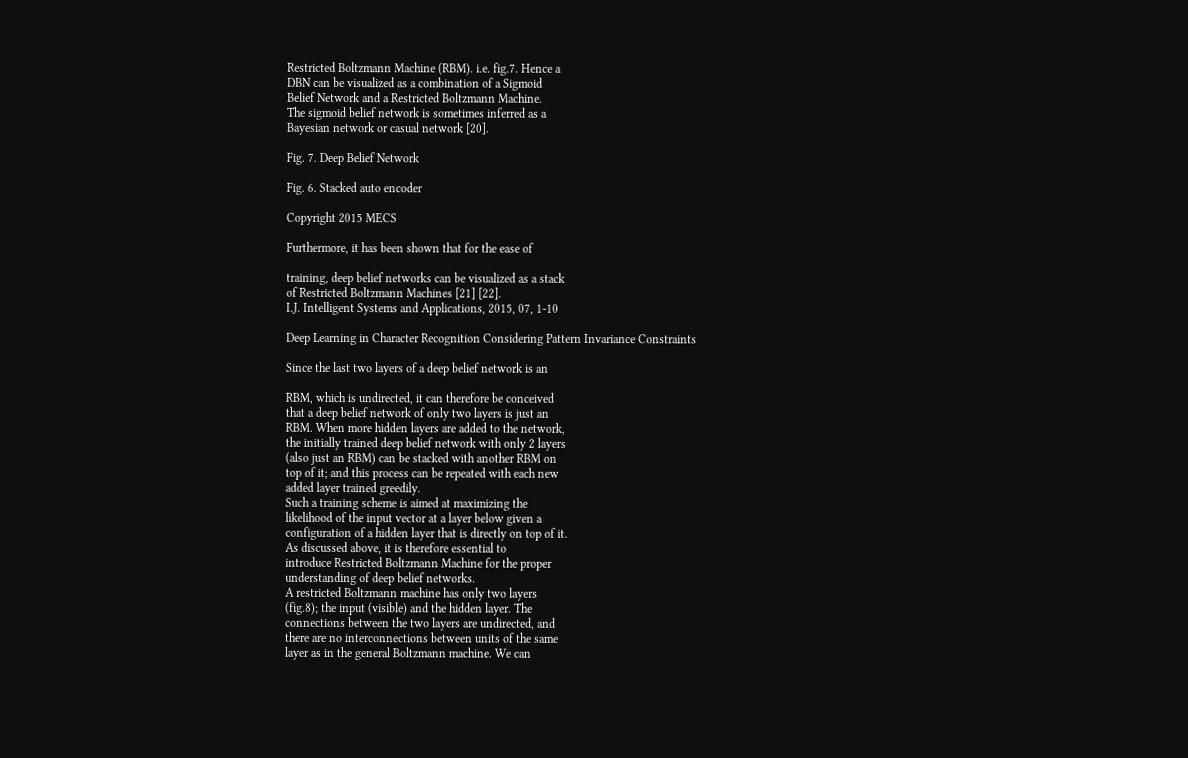Restricted Boltzmann Machine (RBM). i.e. fig.7. Hence a
DBN can be visualized as a combination of a Sigmoid
Belief Network and a Restricted Boltzmann Machine.
The sigmoid belief network is sometimes inferred as a
Bayesian network or casual network [20].

Fig. 7. Deep Belief Network

Fig. 6. Stacked auto encoder

Copyright 2015 MECS

Furthermore, it has been shown that for the ease of

training, deep belief networks can be visualized as a stack
of Restricted Boltzmann Machines [21] [22].
I.J. Intelligent Systems and Applications, 2015, 07, 1-10

Deep Learning in Character Recognition Considering Pattern Invariance Constraints

Since the last two layers of a deep belief network is an

RBM, which is undirected, it can therefore be conceived
that a deep belief network of only two layers is just an
RBM. When more hidden layers are added to the network,
the initially trained deep belief network with only 2 layers
(also just an RBM) can be stacked with another RBM on
top of it; and this process can be repeated with each new
added layer trained greedily.
Such a training scheme is aimed at maximizing the
likelihood of the input vector at a layer below given a
configuration of a hidden layer that is directly on top of it.
As discussed above, it is therefore essential to
introduce Restricted Boltzmann Machine for the proper
understanding of deep belief networks.
A restricted Boltzmann machine has only two layers
(fig.8); the input (visible) and the hidden layer. The
connections between the two layers are undirected, and
there are no interconnections between units of the same
layer as in the general Boltzmann machine. We can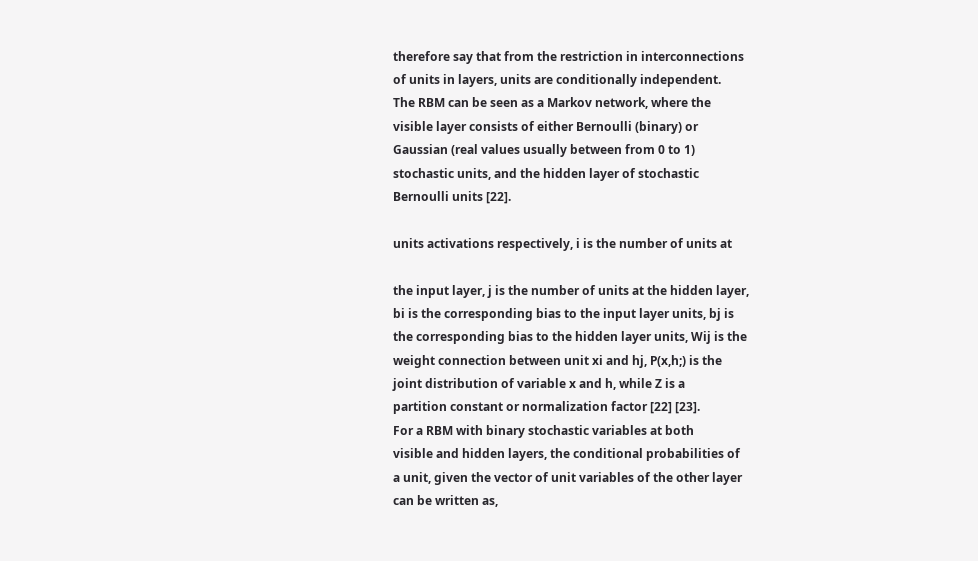therefore say that from the restriction in interconnections
of units in layers, units are conditionally independent.
The RBM can be seen as a Markov network, where the
visible layer consists of either Bernoulli (binary) or
Gaussian (real values usually between from 0 to 1)
stochastic units, and the hidden layer of stochastic
Bernoulli units [22].

units activations respectively, i is the number of units at

the input layer, j is the number of units at the hidden layer,
bi is the corresponding bias to the input layer units, bj is
the corresponding bias to the hidden layer units, Wij is the
weight connection between unit xi and hj, P(x,h;) is the
joint distribution of variable x and h, while Z is a
partition constant or normalization factor [22] [23].
For a RBM with binary stochastic variables at both
visible and hidden layers, the conditional probabilities of
a unit, given the vector of unit variables of the other layer
can be written as,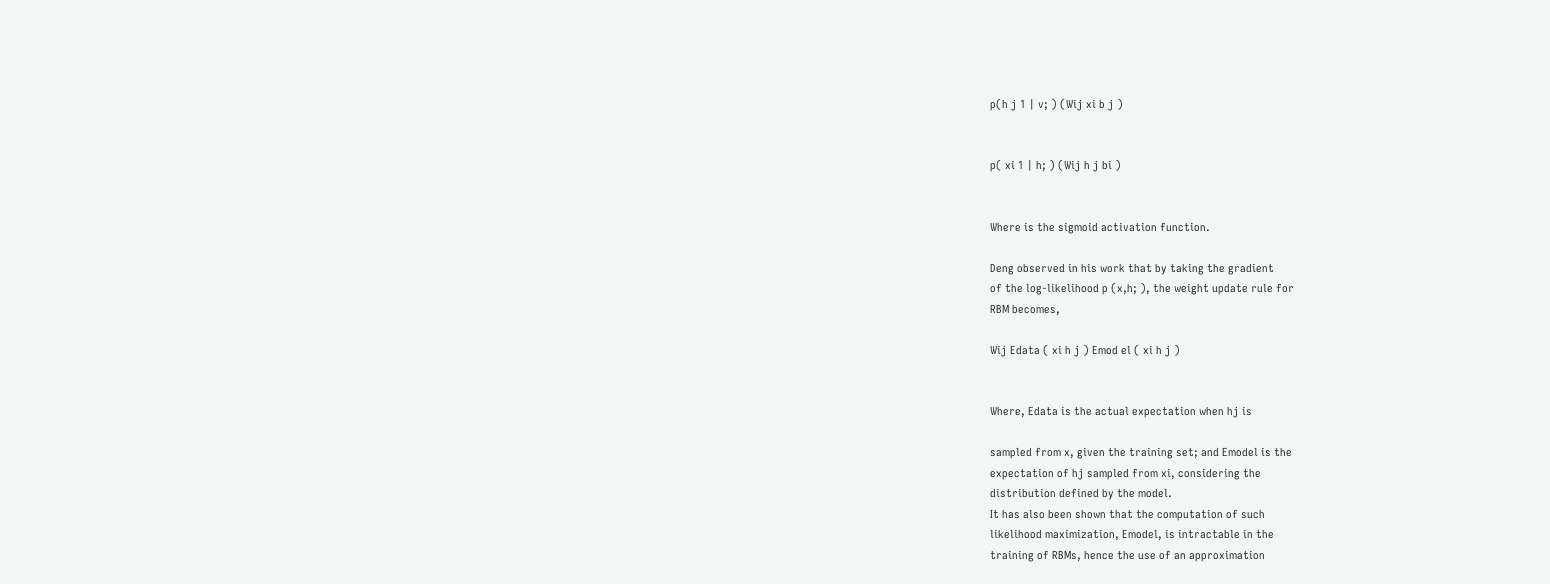p(h j 1 | v; ) (Wij xi b j )


p( xi 1 | h; ) (Wij h j bi )


Where is the sigmoid activation function.

Deng observed in his work that by taking the gradient
of the log-likelihood p (x,h; ), the weight update rule for
RBM becomes,

Wij Edata ( xi h j ) Emod el ( xi h j )


Where, Edata is the actual expectation when hj is

sampled from x, given the training set; and Emodel is the
expectation of hj sampled from xi, considering the
distribution defined by the model.
It has also been shown that the computation of such
likelihood maximization, Emodel, is intractable in the
training of RBMs, hence the use of an approximation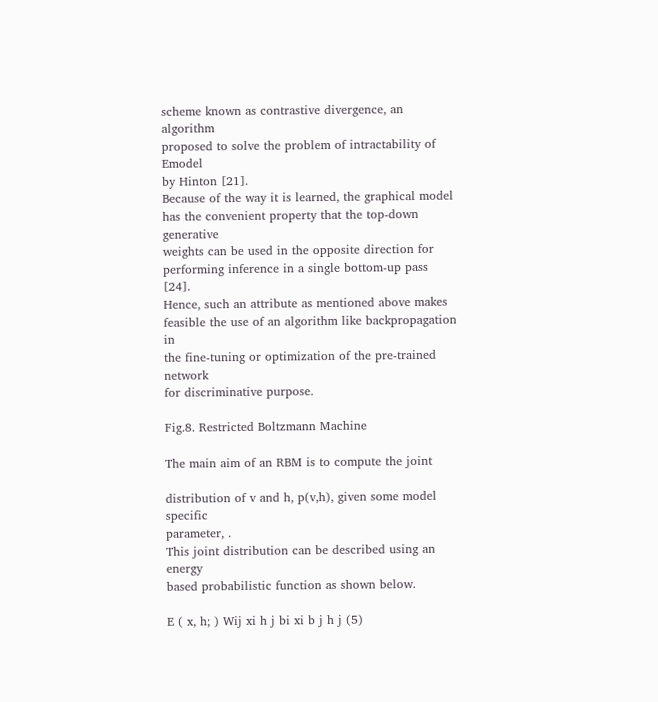scheme known as contrastive divergence, an algorithm
proposed to solve the problem of intractability of Emodel
by Hinton [21].
Because of the way it is learned, the graphical model
has the convenient property that the top-down generative
weights can be used in the opposite direction for
performing inference in a single bottom-up pass [24].
Hence, such an attribute as mentioned above makes
feasible the use of an algorithm like backpropagation in
the fine-tuning or optimization of the pre-trained network
for discriminative purpose.

Fig.8. Restricted Boltzmann Machine

The main aim of an RBM is to compute the joint

distribution of v and h, p(v,h), given some model specific
parameter, .
This joint distribution can be described using an energy
based probabilistic function as shown below.

E ( x, h; ) Wij xi h j bi xi b j h j (5)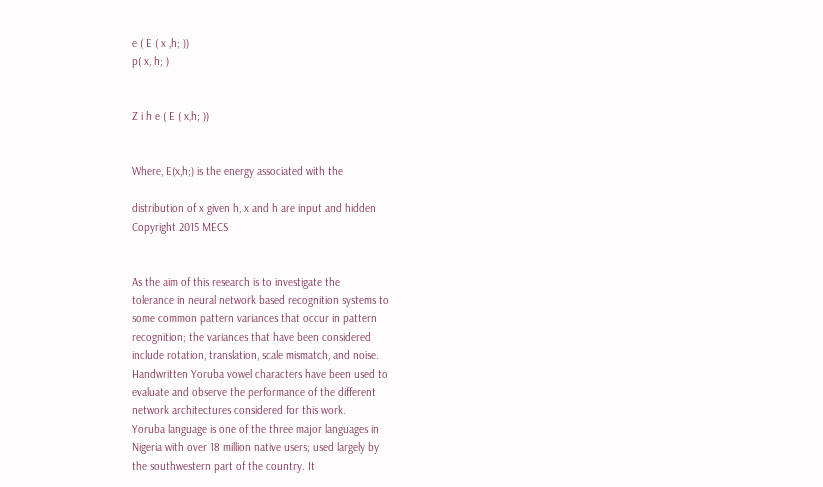e ( E ( x ,h; ))
p( x, h; )


Z i h e ( E ( x,h; ))


Where, E(x,h;) is the energy associated with the

distribution of x given h, x and h are input and hidden
Copyright 2015 MECS


As the aim of this research is to investigate the
tolerance in neural network based recognition systems to
some common pattern variances that occur in pattern
recognition; the variances that have been considered
include rotation, translation, scale mismatch, and noise.
Handwritten Yoruba vowel characters have been used to
evaluate and observe the performance of the different
network architectures considered for this work.
Yoruba language is one of the three major languages in
Nigeria with over 18 million native users; used largely by
the southwestern part of the country. It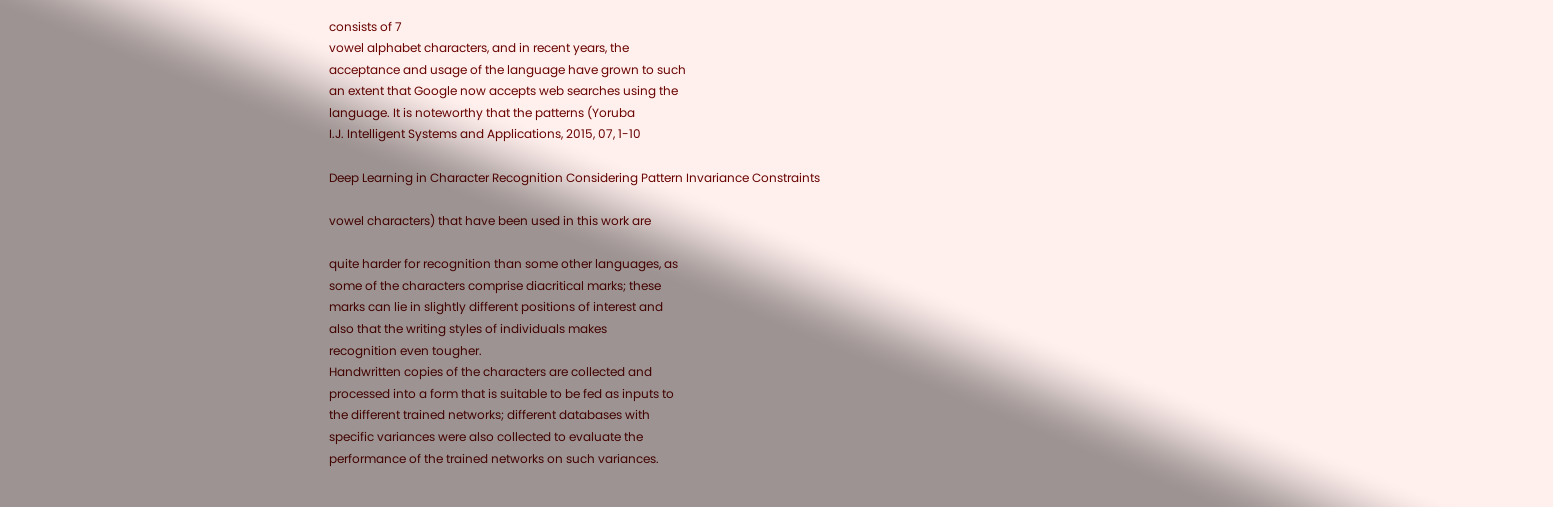consists of 7
vowel alphabet characters, and in recent years, the
acceptance and usage of the language have grown to such
an extent that Google now accepts web searches using the
language. It is noteworthy that the patterns (Yoruba
I.J. Intelligent Systems and Applications, 2015, 07, 1-10

Deep Learning in Character Recognition Considering Pattern Invariance Constraints

vowel characters) that have been used in this work are

quite harder for recognition than some other languages, as
some of the characters comprise diacritical marks; these
marks can lie in slightly different positions of interest and
also that the writing styles of individuals makes
recognition even tougher.
Handwritten copies of the characters are collected and
processed into a form that is suitable to be fed as inputs to
the different trained networks; different databases with
specific variances were also collected to evaluate the
performance of the trained networks on such variances.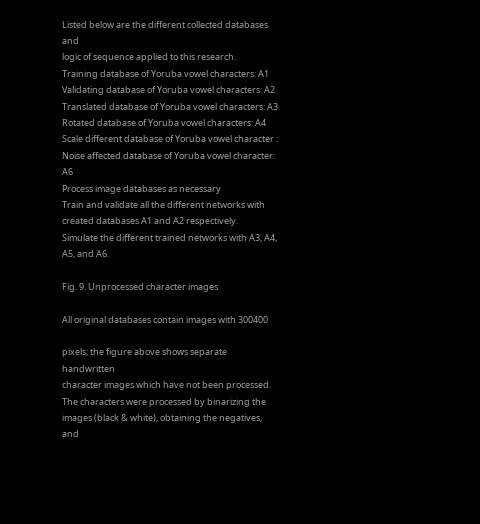Listed below are the different collected databases and
logic of sequence applied to this research.
Training database of Yoruba vowel characters: A1
Validating database of Yoruba vowel characters: A2
Translated database of Yoruba vowel characters: A3
Rotated database of Yoruba vowel characters: A4
Scale different database of Yoruba vowel character :
Noise affected database of Yoruba vowel character: A6
Process image databases as necessary
Train and validate all the different networks with
created databases A1 and A2 respectively.
Simulate the different trained networks with A3, A4,
A5, and A6.

Fig. 9. Unprocessed character images

All original databases contain images with 300400

pixels; the figure above shows separate handwritten
character images which have not been processed.
The characters were processed by binarizing the
images (black & white), obtaining the negatives, and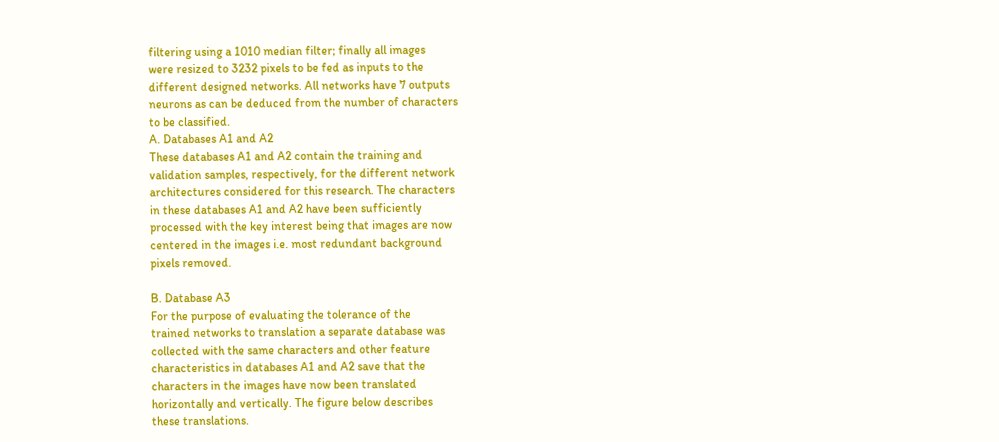filtering using a 1010 median filter; finally all images
were resized to 3232 pixels to be fed as inputs to the
different designed networks. All networks have 7 outputs
neurons as can be deduced from the number of characters
to be classified.
A. Databases A1 and A2
These databases A1 and A2 contain the training and
validation samples, respectively, for the different network
architectures considered for this research. The characters
in these databases A1 and A2 have been sufficiently
processed with the key interest being that images are now
centered in the images i.e. most redundant background
pixels removed.

B. Database A3
For the purpose of evaluating the tolerance of the
trained networks to translation a separate database was
collected with the same characters and other feature
characteristics in databases A1 and A2 save that the
characters in the images have now been translated
horizontally and vertically. The figure below describes
these translations.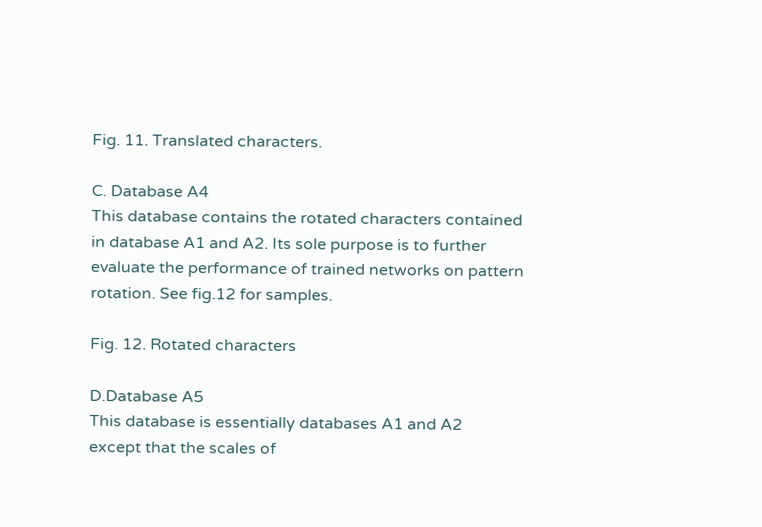Fig. 11. Translated characters.

C. Database A4
This database contains the rotated characters contained
in database A1 and A2. Its sole purpose is to further
evaluate the performance of trained networks on pattern
rotation. See fig.12 for samples.

Fig. 12. Rotated characters

D.Database A5
This database is essentially databases A1 and A2
except that the scales of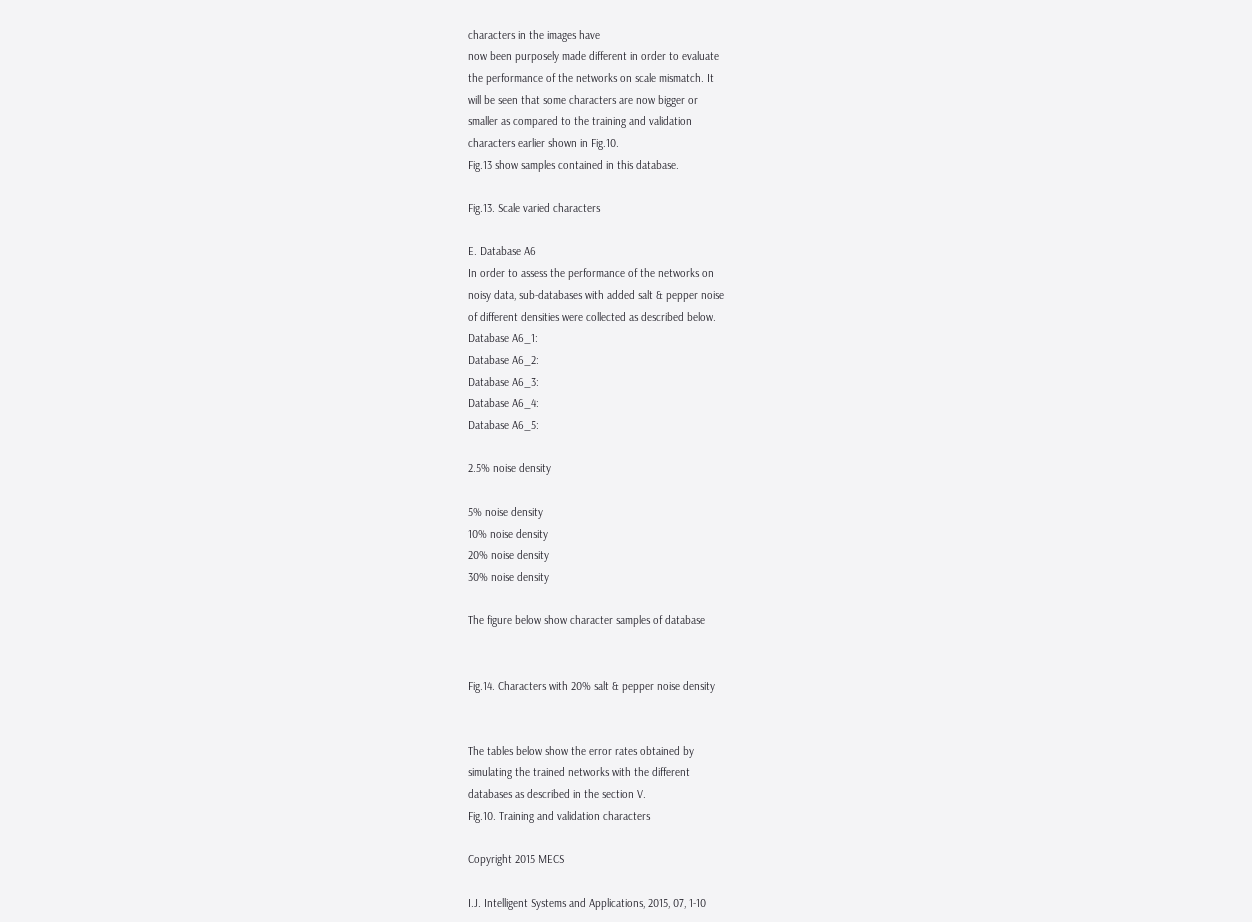characters in the images have
now been purposely made different in order to evaluate
the performance of the networks on scale mismatch. It
will be seen that some characters are now bigger or
smaller as compared to the training and validation
characters earlier shown in Fig.10.
Fig.13 show samples contained in this database.

Fig.13. Scale varied characters

E. Database A6
In order to assess the performance of the networks on
noisy data, sub-databases with added salt & pepper noise
of different densities were collected as described below.
Database A6_1:
Database A6_2:
Database A6_3:
Database A6_4:
Database A6_5:

2.5% noise density

5% noise density
10% noise density
20% noise density
30% noise density

The figure below show character samples of database


Fig.14. Characters with 20% salt & pepper noise density


The tables below show the error rates obtained by
simulating the trained networks with the different
databases as described in the section V.
Fig.10. Training and validation characters

Copyright 2015 MECS

I.J. Intelligent Systems and Applications, 2015, 07, 1-10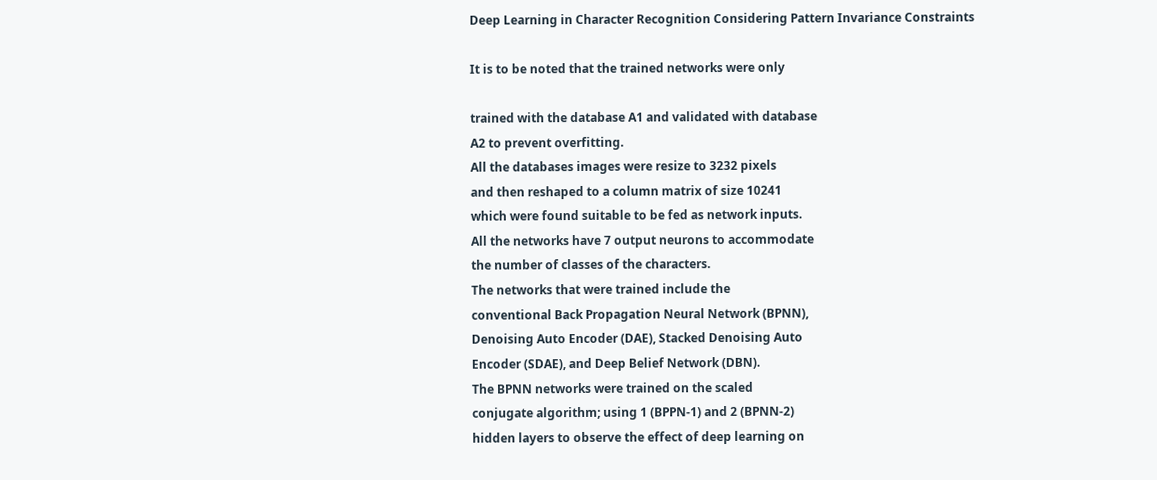Deep Learning in Character Recognition Considering Pattern Invariance Constraints

It is to be noted that the trained networks were only

trained with the database A1 and validated with database
A2 to prevent overfitting.
All the databases images were resize to 3232 pixels
and then reshaped to a column matrix of size 10241
which were found suitable to be fed as network inputs.
All the networks have 7 output neurons to accommodate
the number of classes of the characters.
The networks that were trained include the
conventional Back Propagation Neural Network (BPNN),
Denoising Auto Encoder (DAE), Stacked Denoising Auto
Encoder (SDAE), and Deep Belief Network (DBN).
The BPNN networks were trained on the scaled
conjugate algorithm; using 1 (BPPN-1) and 2 (BPNN-2)
hidden layers to observe the effect of deep learning on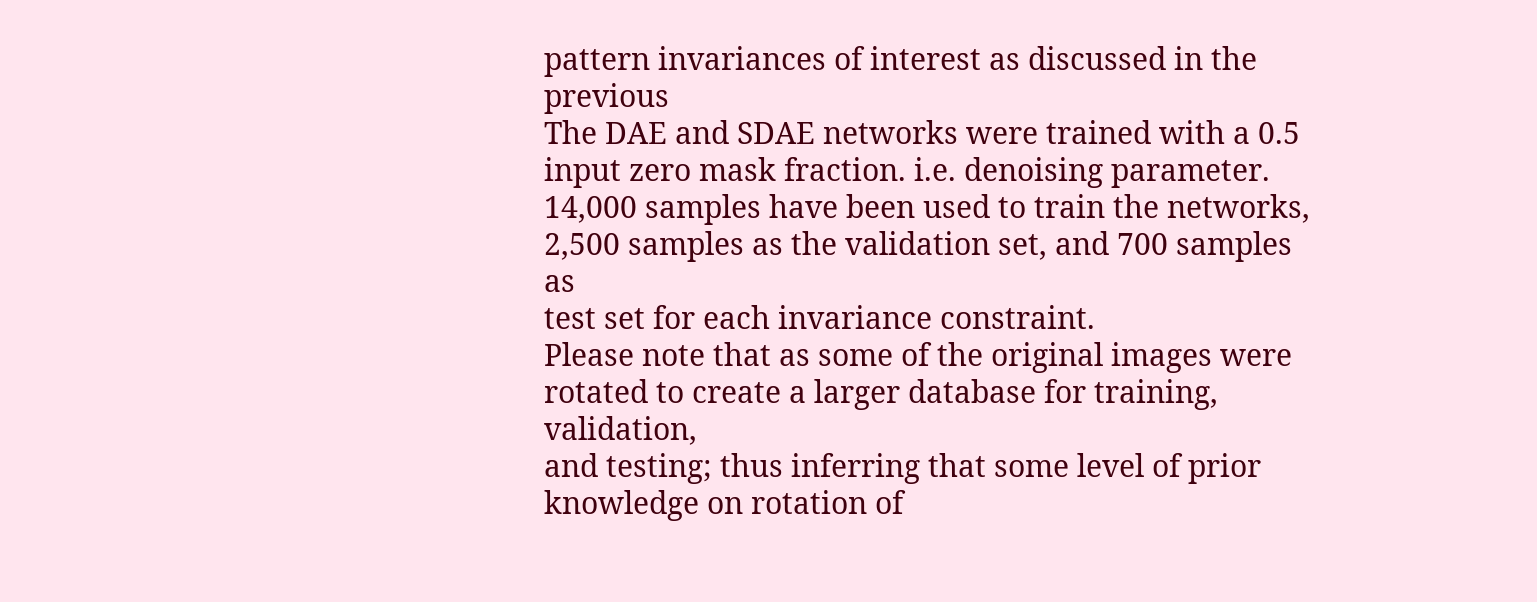pattern invariances of interest as discussed in the previous
The DAE and SDAE networks were trained with a 0.5
input zero mask fraction. i.e. denoising parameter.
14,000 samples have been used to train the networks,
2,500 samples as the validation set, and 700 samples as
test set for each invariance constraint.
Please note that as some of the original images were
rotated to create a larger database for training, validation,
and testing; thus inferring that some level of prior
knowledge on rotation of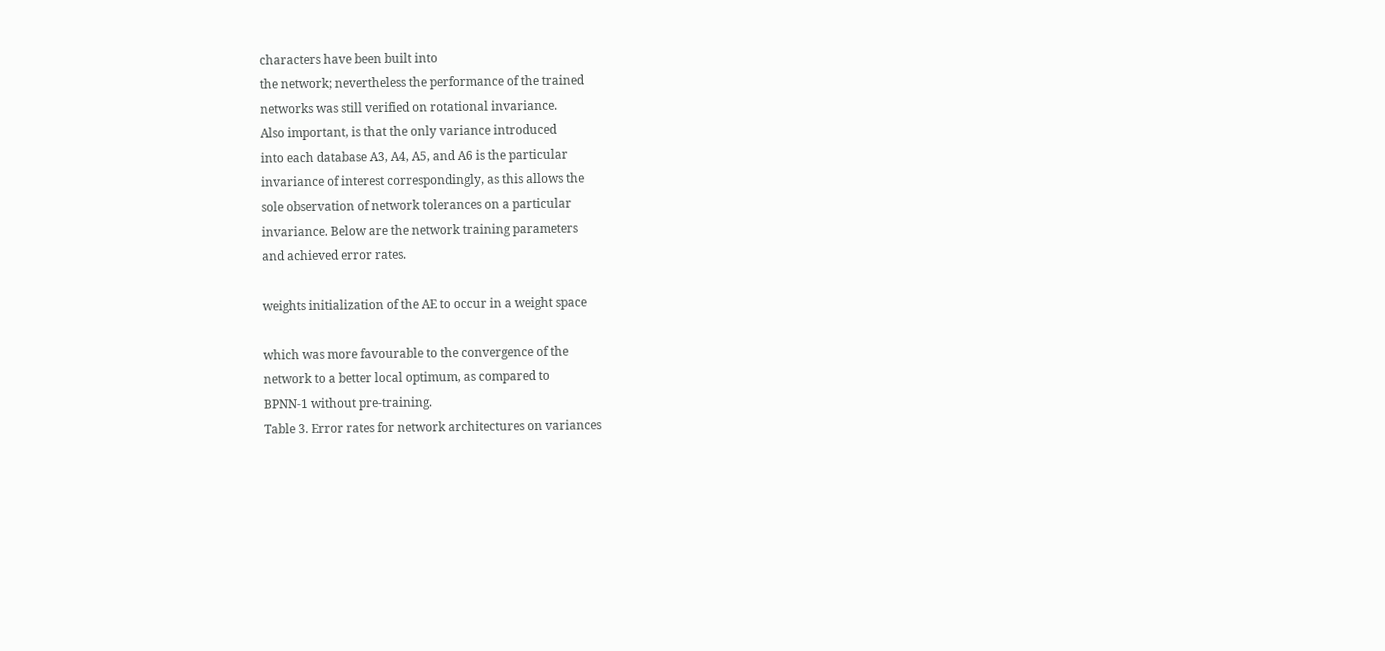characters have been built into
the network; nevertheless the performance of the trained
networks was still verified on rotational invariance.
Also important, is that the only variance introduced
into each database A3, A4, A5, and A6 is the particular
invariance of interest correspondingly, as this allows the
sole observation of network tolerances on a particular
invariance. Below are the network training parameters
and achieved error rates.

weights initialization of the AE to occur in a weight space

which was more favourable to the convergence of the
network to a better local optimum, as compared to
BPNN-1 without pre-training.
Table 3. Error rates for network architectures on variances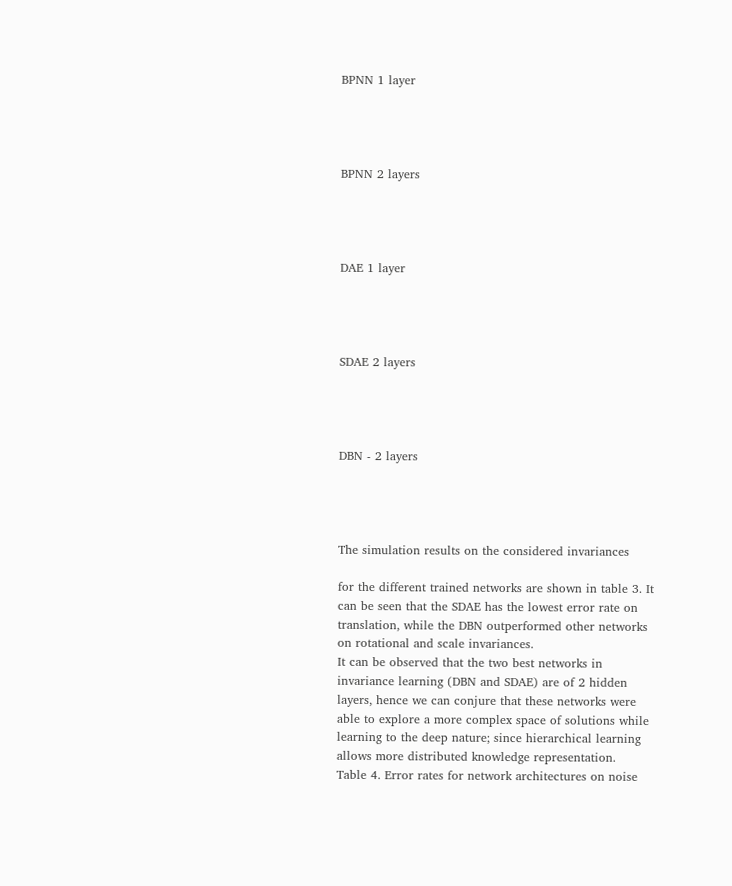BPNN 1 layer




BPNN 2 layers




DAE 1 layer




SDAE 2 layers




DBN - 2 layers




The simulation results on the considered invariances

for the different trained networks are shown in table 3. It
can be seen that the SDAE has the lowest error rate on
translation, while the DBN outperformed other networks
on rotational and scale invariances.
It can be observed that the two best networks in
invariance learning (DBN and SDAE) are of 2 hidden
layers, hence we can conjure that these networks were
able to explore a more complex space of solutions while
learning to the deep nature; since hierarchical learning
allows more distributed knowledge representation.
Table 4. Error rates for network architectures on noise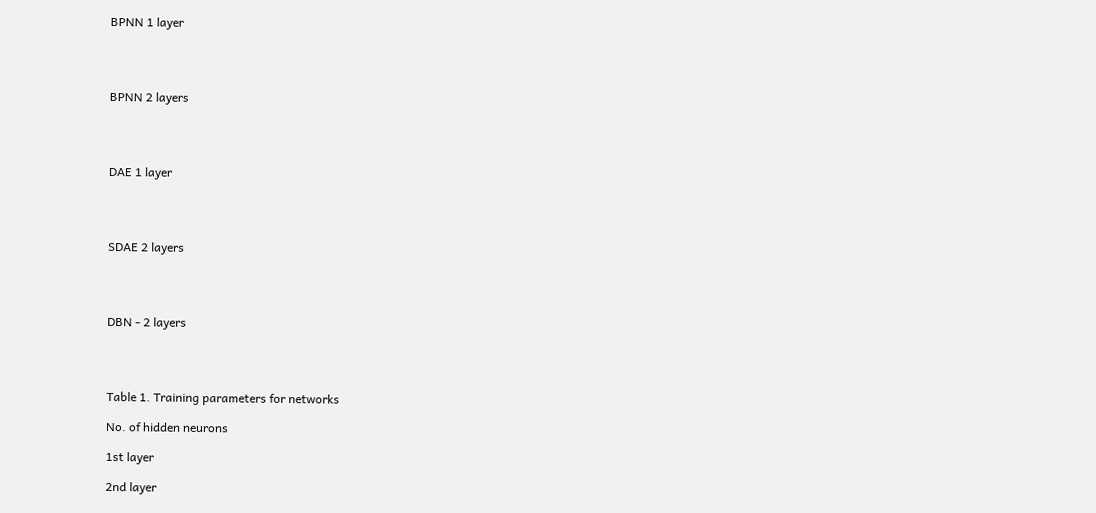BPNN 1 layer




BPNN 2 layers




DAE 1 layer




SDAE 2 layers




DBN - 2 layers




Table 1. Training parameters for networks

No. of hidden neurons

1st layer

2nd layer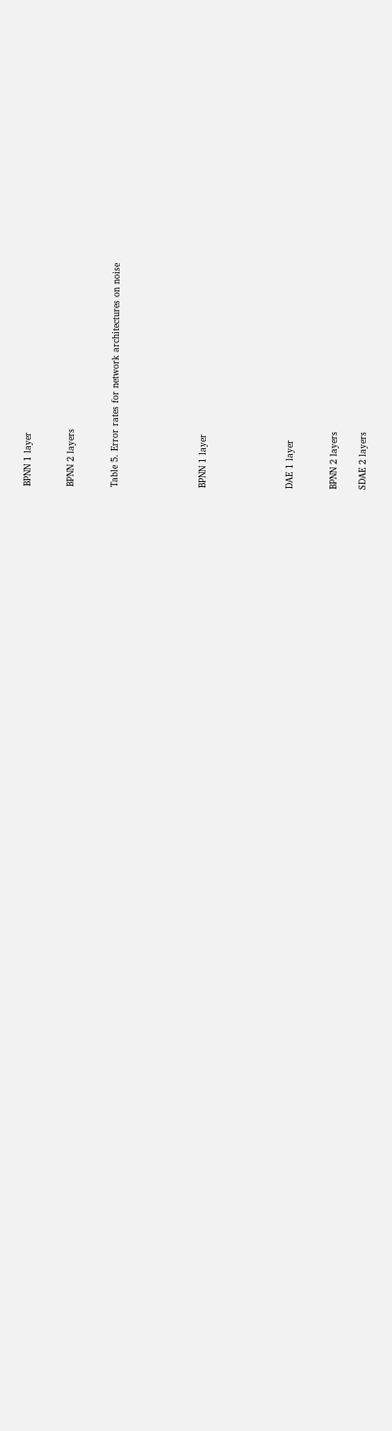BPNN 1 layer


BPNN 2 layers


Table 5. Error rates for network architectures on noise





BPNN 1 layer





DAE 1 layer


BPNN 2 layers

SDAE 2 layers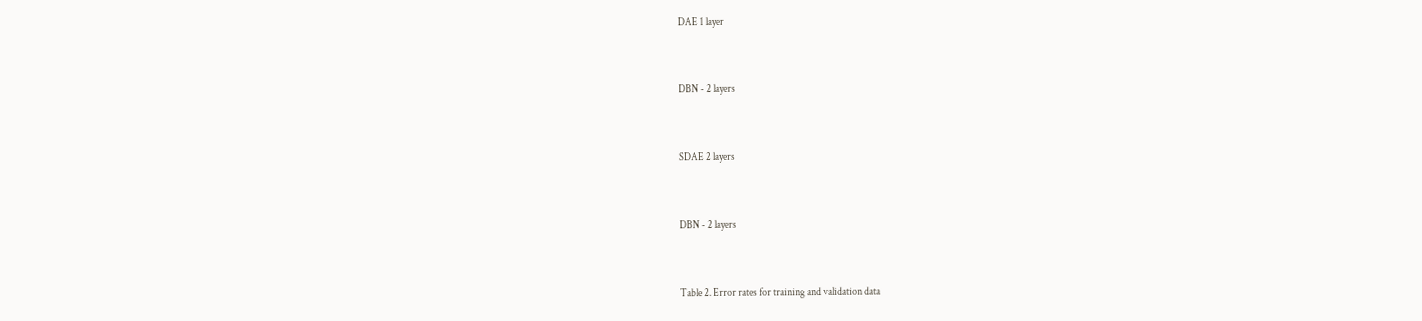DAE 1 layer



DBN - 2 layers



SDAE 2 layers



DBN - 2 layers



Table 2. Error rates for training and validation data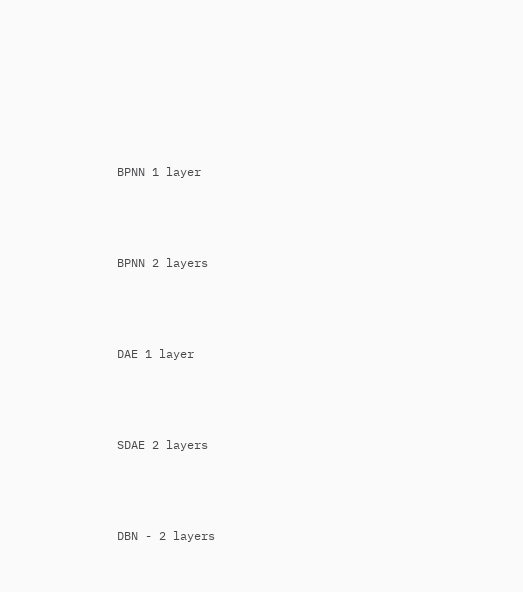BPNN 1 layer



BPNN 2 layers



DAE 1 layer



SDAE 2 layers



DBN - 2 layers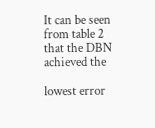It can be seen from table 2 that the DBN achieved the

lowest error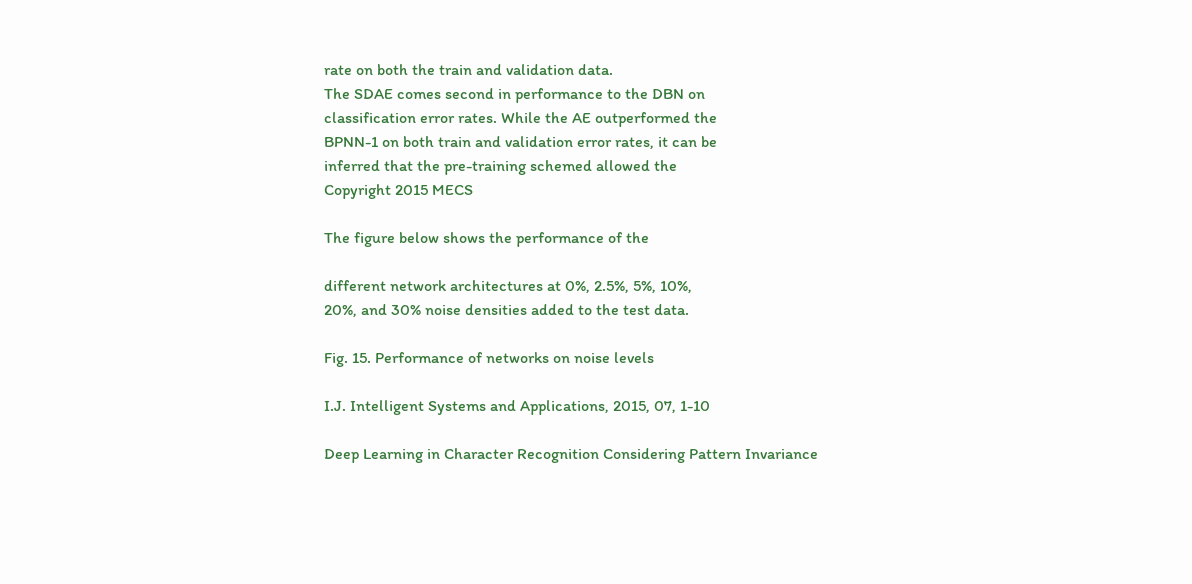rate on both the train and validation data.
The SDAE comes second in performance to the DBN on
classification error rates. While the AE outperformed the
BPNN-1 on both train and validation error rates, it can be
inferred that the pre-training schemed allowed the
Copyright 2015 MECS

The figure below shows the performance of the

different network architectures at 0%, 2.5%, 5%, 10%,
20%, and 30% noise densities added to the test data.

Fig. 15. Performance of networks on noise levels

I.J. Intelligent Systems and Applications, 2015, 07, 1-10

Deep Learning in Character Recognition Considering Pattern Invariance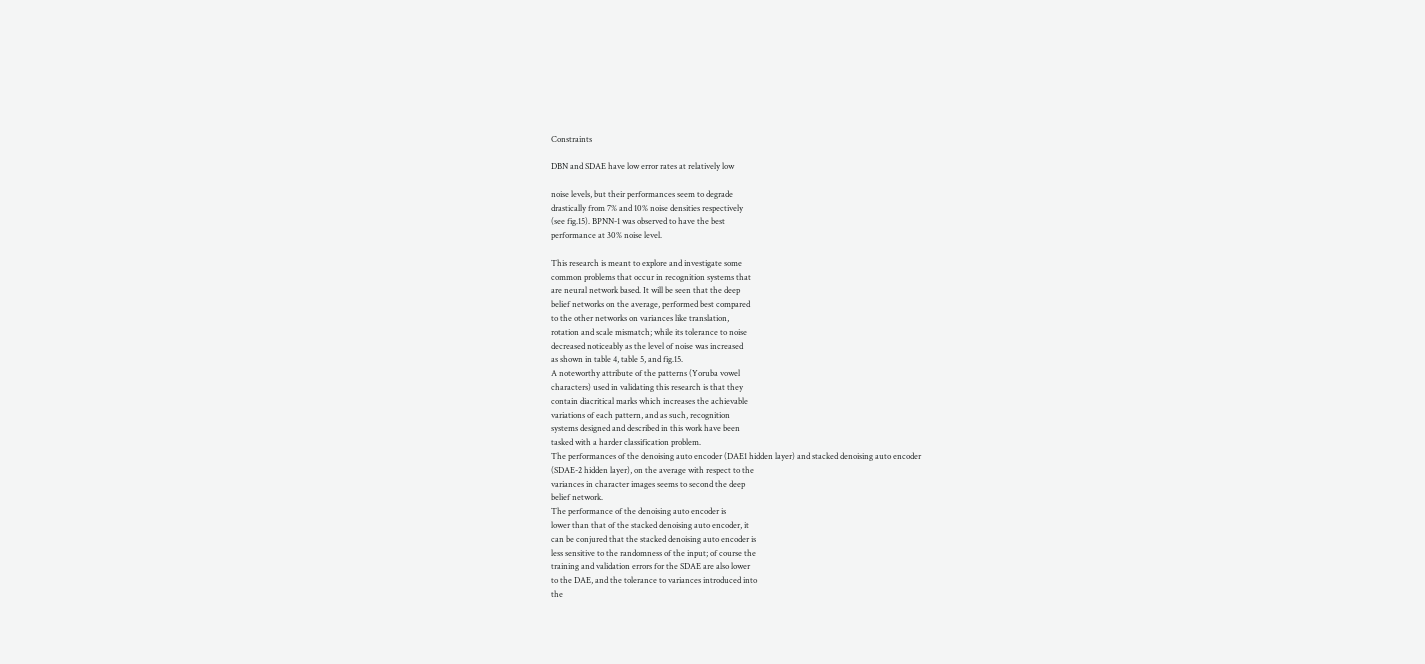Constraints

DBN and SDAE have low error rates at relatively low

noise levels, but their performances seem to degrade
drastically from 7% and 10% noise densities respectively
(see fig.15). BPNN-1 was observed to have the best
performance at 30% noise level.

This research is meant to explore and investigate some
common problems that occur in recognition systems that
are neural network based. It will be seen that the deep
belief networks on the average, performed best compared
to the other networks on variances like translation,
rotation and scale mismatch; while its tolerance to noise
decreased noticeably as the level of noise was increased
as shown in table 4, table 5, and fig.15.
A noteworthy attribute of the patterns (Yoruba vowel
characters) used in validating this research is that they
contain diacritical marks which increases the achievable
variations of each pattern, and as such, recognition
systems designed and described in this work have been
tasked with a harder classification problem.
The performances of the denoising auto encoder (DAE1 hidden layer) and stacked denoising auto encoder
(SDAE-2 hidden layer), on the average with respect to the
variances in character images seems to second the deep
belief network.
The performance of the denoising auto encoder is
lower than that of the stacked denoising auto encoder, it
can be conjured that the stacked denoising auto encoder is
less sensitive to the randomness of the input; of course the
training and validation errors for the SDAE are also lower
to the DAE, and the tolerance to variances introduced into
the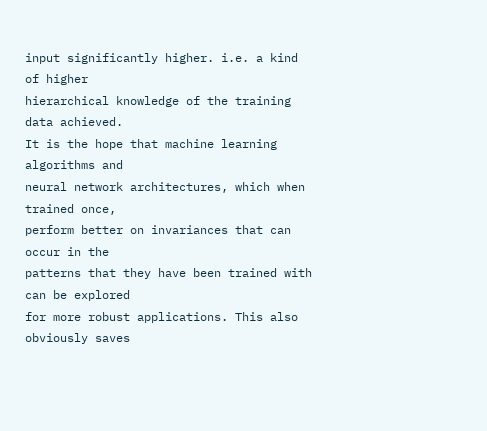input significantly higher. i.e. a kind of higher
hierarchical knowledge of the training data achieved.
It is the hope that machine learning algorithms and
neural network architectures, which when trained once,
perform better on invariances that can occur in the
patterns that they have been trained with can be explored
for more robust applications. This also obviously saves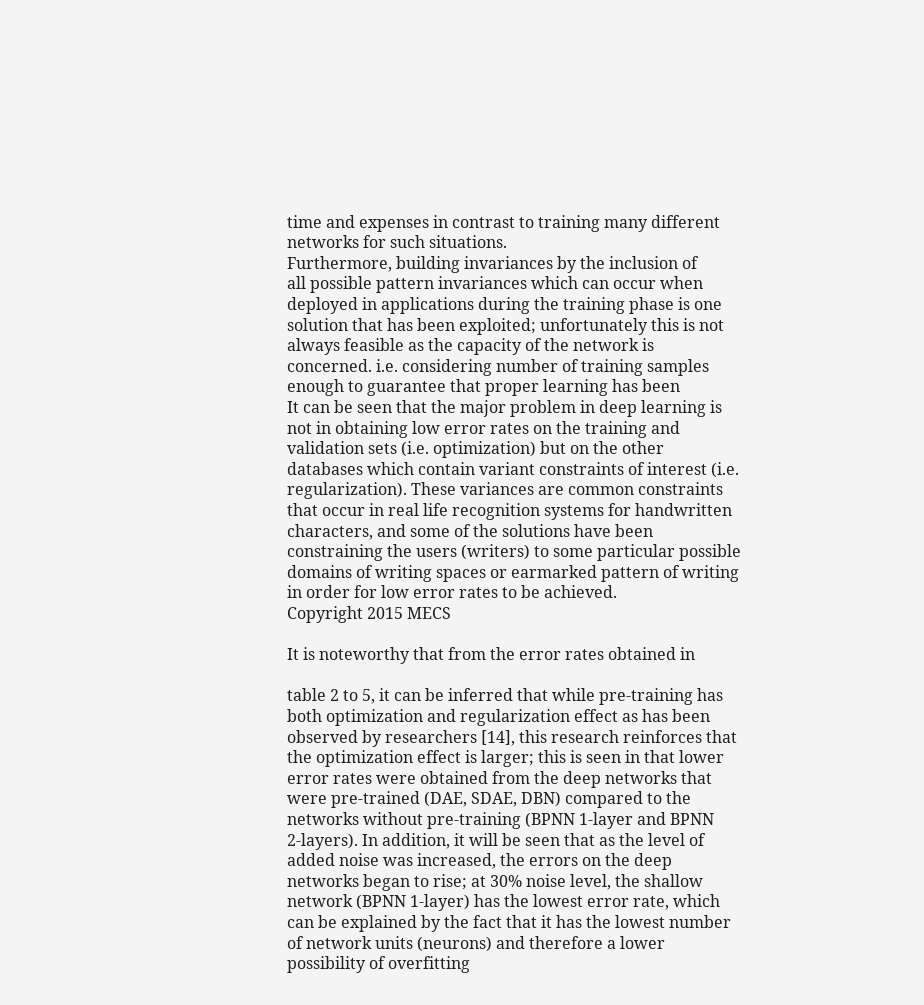time and expenses in contrast to training many different
networks for such situations.
Furthermore, building invariances by the inclusion of
all possible pattern invariances which can occur when
deployed in applications during the training phase is one
solution that has been exploited; unfortunately this is not
always feasible as the capacity of the network is
concerned. i.e. considering number of training samples
enough to guarantee that proper learning has been
It can be seen that the major problem in deep learning is
not in obtaining low error rates on the training and
validation sets (i.e. optimization) but on the other
databases which contain variant constraints of interest (i.e.
regularization). These variances are common constraints
that occur in real life recognition systems for handwritten
characters, and some of the solutions have been
constraining the users (writers) to some particular possible
domains of writing spaces or earmarked pattern of writing
in order for low error rates to be achieved.
Copyright 2015 MECS

It is noteworthy that from the error rates obtained in

table 2 to 5, it can be inferred that while pre-training has
both optimization and regularization effect as has been
observed by researchers [14], this research reinforces that
the optimization effect is larger; this is seen in that lower
error rates were obtained from the deep networks that
were pre-trained (DAE, SDAE, DBN) compared to the
networks without pre-training (BPNN 1-layer and BPNN
2-layers). In addition, it will be seen that as the level of
added noise was increased, the errors on the deep
networks began to rise; at 30% noise level, the shallow
network (BPNN 1-layer) has the lowest error rate, which
can be explained by the fact that it has the lowest number
of network units (neurons) and therefore a lower
possibility of overfitting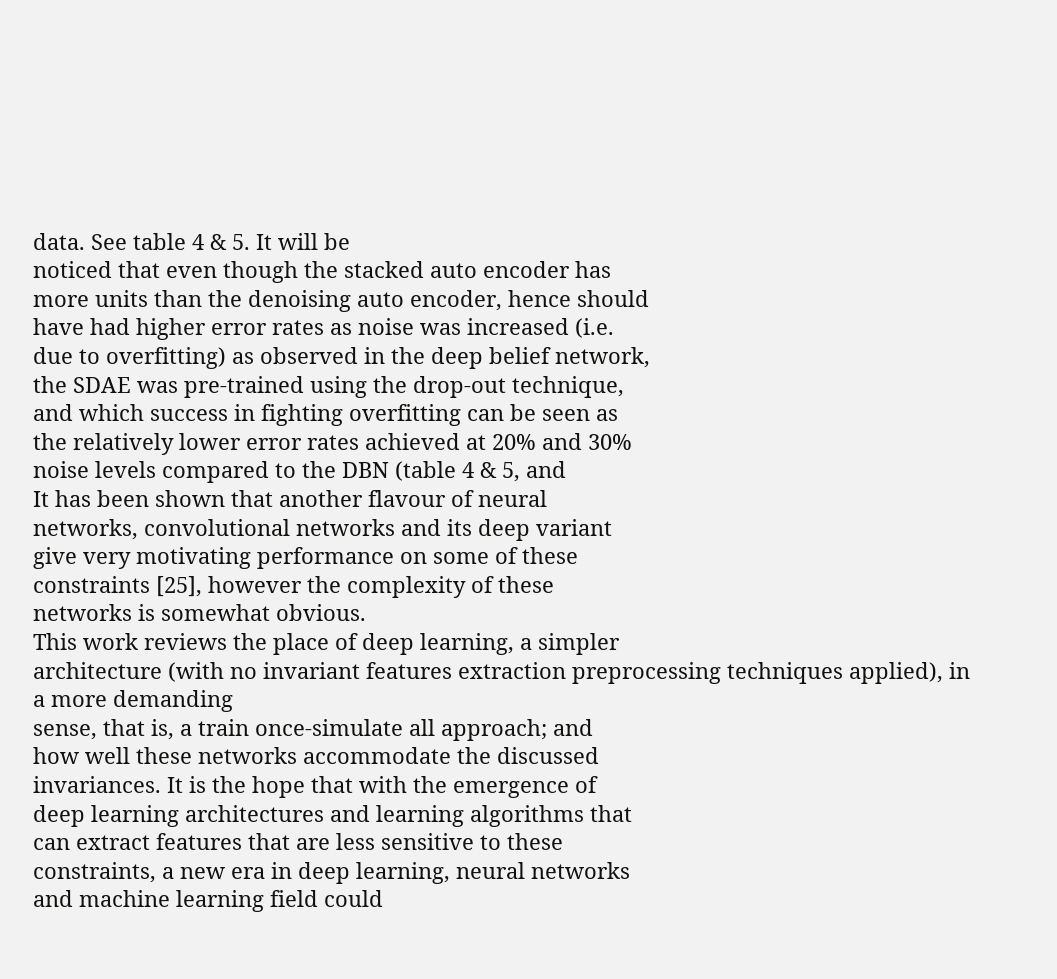data. See table 4 & 5. It will be
noticed that even though the stacked auto encoder has
more units than the denoising auto encoder, hence should
have had higher error rates as noise was increased (i.e.
due to overfitting) as observed in the deep belief network,
the SDAE was pre-trained using the drop-out technique,
and which success in fighting overfitting can be seen as
the relatively lower error rates achieved at 20% and 30%
noise levels compared to the DBN (table 4 & 5, and
It has been shown that another flavour of neural
networks, convolutional networks and its deep variant
give very motivating performance on some of these
constraints [25], however the complexity of these
networks is somewhat obvious.
This work reviews the place of deep learning, a simpler
architecture (with no invariant features extraction preprocessing techniques applied), in a more demanding
sense, that is, a train once-simulate all approach; and
how well these networks accommodate the discussed
invariances. It is the hope that with the emergence of
deep learning architectures and learning algorithms that
can extract features that are less sensitive to these
constraints, a new era in deep learning, neural networks
and machine learning field could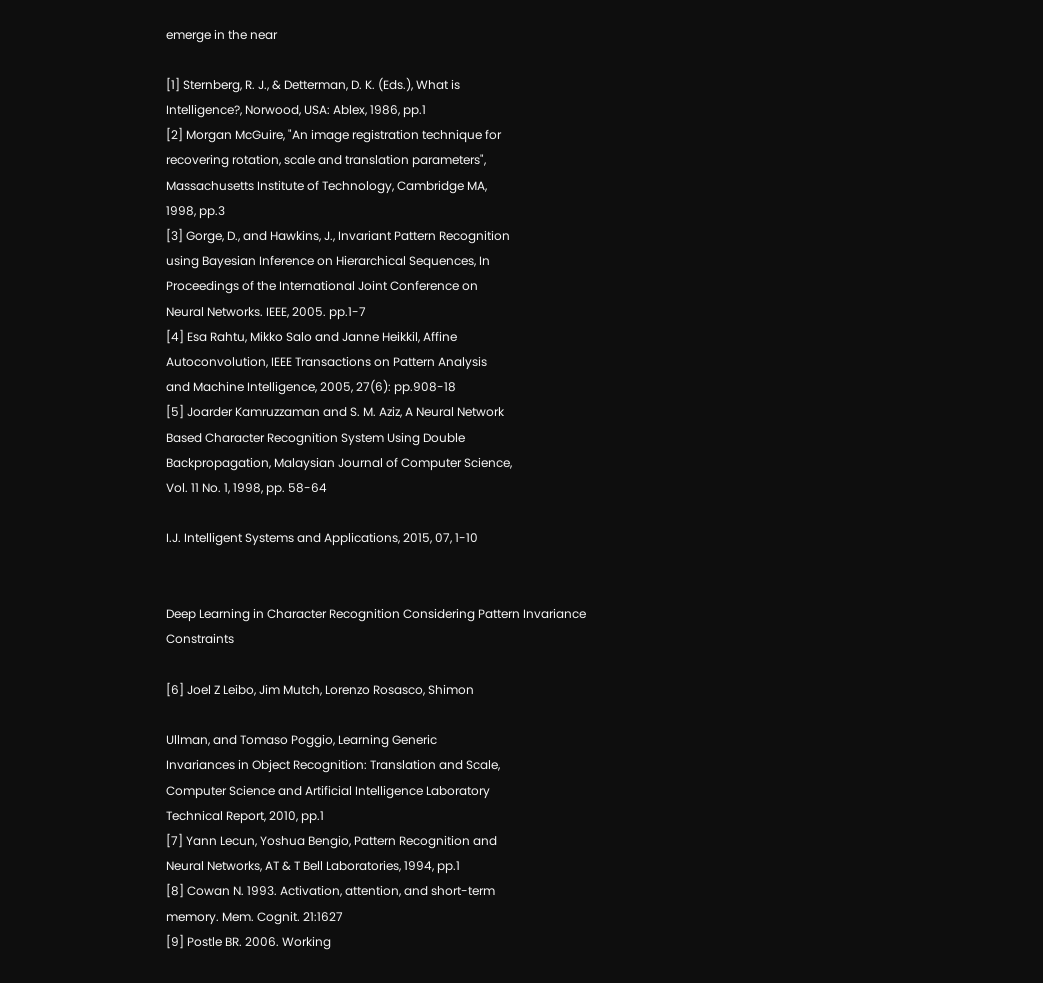emerge in the near

[1] Sternberg, R. J., & Detterman, D. K. (Eds.), What is
Intelligence?, Norwood, USA: Ablex, 1986, pp.1
[2] Morgan McGuire, "An image registration technique for
recovering rotation, scale and translation parameters",
Massachusetts Institute of Technology, Cambridge MA,
1998, pp.3
[3] Gorge, D., and Hawkins, J., Invariant Pattern Recognition
using Bayesian Inference on Hierarchical Sequences, In
Proceedings of the International Joint Conference on
Neural Networks. IEEE, 2005. pp.1-7
[4] Esa Rahtu, Mikko Salo and Janne Heikkil, Affine
Autoconvolution, IEEE Transactions on Pattern Analysis
and Machine Intelligence, 2005, 27(6): pp.908-18
[5] Joarder Kamruzzaman and S. M. Aziz, A Neural Network
Based Character Recognition System Using Double
Backpropagation, Malaysian Journal of Computer Science,
Vol. 11 No. 1, 1998, pp. 58-64

I.J. Intelligent Systems and Applications, 2015, 07, 1-10


Deep Learning in Character Recognition Considering Pattern Invariance Constraints

[6] Joel Z Leibo, Jim Mutch, Lorenzo Rosasco, Shimon

Ullman, and Tomaso Poggio, Learning Generic
Invariances in Object Recognition: Translation and Scale,
Computer Science and Artificial Intelligence Laboratory
Technical Report, 2010, pp.1
[7] Yann Lecun, Yoshua Bengio, Pattern Recognition and
Neural Networks, AT & T Bell Laboratories, 1994, pp.1
[8] Cowan N. 1993. Activation, attention, and short-term
memory. Mem. Cognit. 21:1627
[9] Postle BR. 2006. Working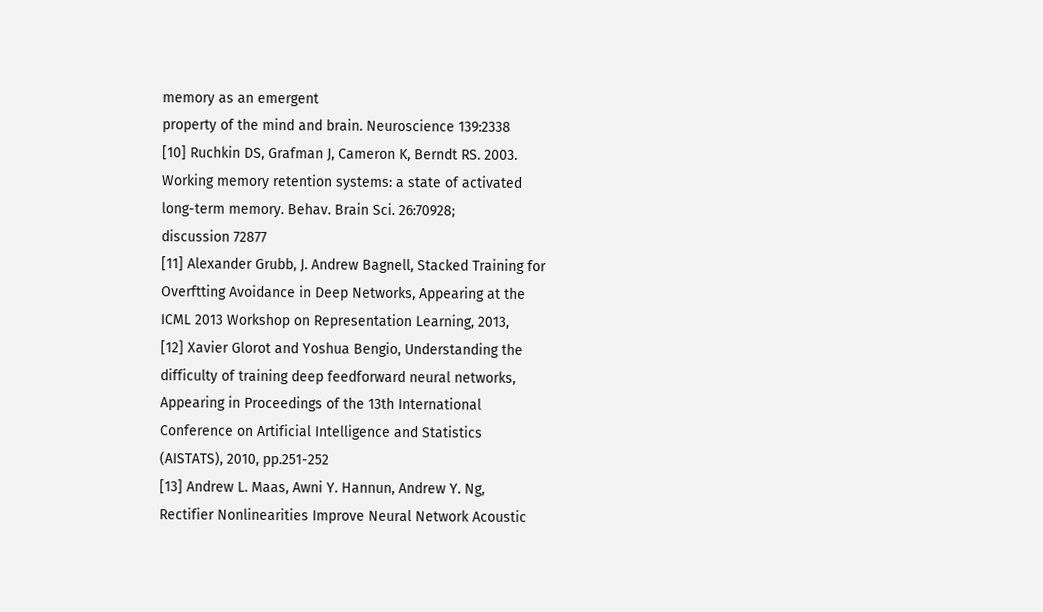memory as an emergent
property of the mind and brain. Neuroscience 139:2338
[10] Ruchkin DS, Grafman J, Cameron K, Berndt RS. 2003.
Working memory retention systems: a state of activated
long-term memory. Behav. Brain Sci. 26:70928;
discussion 72877
[11] Alexander Grubb, J. Andrew Bagnell, Stacked Training for
Overftting Avoidance in Deep Networks, Appearing at the
ICML 2013 Workshop on Representation Learning, 2013,
[12] Xavier Glorot and Yoshua Bengio, Understanding the
difficulty of training deep feedforward neural networks,
Appearing in Proceedings of the 13th International
Conference on Artificial Intelligence and Statistics
(AISTATS), 2010, pp.251-252
[13] Andrew L. Maas, Awni Y. Hannun, Andrew Y. Ng,
Rectifier Nonlinearities Improve Neural Network Acoustic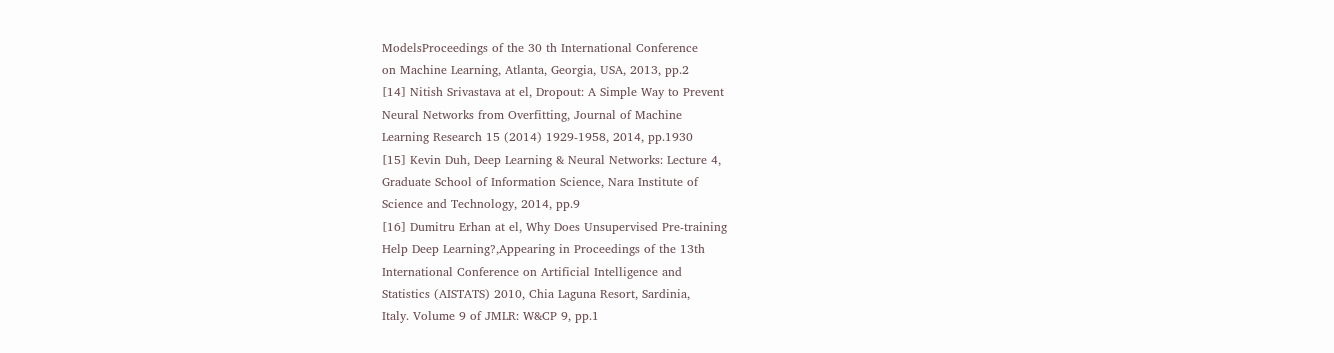ModelsProceedings of the 30 th International Conference
on Machine Learning, Atlanta, Georgia, USA, 2013, pp.2
[14] Nitish Srivastava at el, Dropout: A Simple Way to Prevent
Neural Networks from Overfitting, Journal of Machine
Learning Research 15 (2014) 1929-1958, 2014, pp.1930
[15] Kevin Duh, Deep Learning & Neural Networks: Lecture 4,
Graduate School of Information Science, Nara Institute of
Science and Technology, 2014, pp.9
[16] Dumitru Erhan at el, Why Does Unsupervised Pre-training
Help Deep Learning?,Appearing in Proceedings of the 13th
International Conference on Artificial Intelligence and
Statistics (AISTATS) 2010, Chia Laguna Resort, Sardinia,
Italy. Volume 9 of JMLR: W&CP 9, pp.1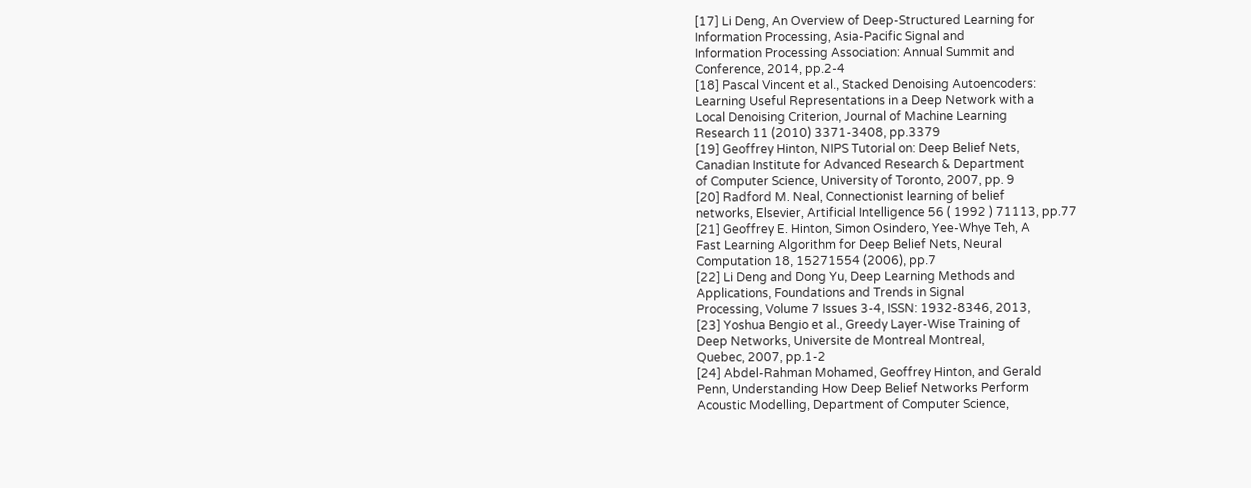[17] Li Deng, An Overview of Deep-Structured Learning for
Information Processing, Asia-Pacific Signal and
Information Processing Association: Annual Summit and
Conference, 2014, pp.2-4
[18] Pascal Vincent et al., Stacked Denoising Autoencoders:
Learning Useful Representations in a Deep Network with a
Local Denoising Criterion, Journal of Machine Learning
Research 11 (2010) 3371-3408, pp.3379
[19] Geoffrey Hinton, NIPS Tutorial on: Deep Belief Nets,
Canadian Institute for Advanced Research & Department
of Computer Science, University of Toronto, 2007, pp. 9
[20] Radford M. Neal, Connectionist learning of belief
networks, Elsevier, Artificial Intelligence 56 ( 1992 ) 71113, pp.77
[21] Geoffrey E. Hinton, Simon Osindero, Yee-Whye Teh, A
Fast Learning Algorithm for Deep Belief Nets, Neural
Computation 18, 15271554 (2006), pp.7
[22] Li Deng and Dong Yu, Deep Learning Methods and
Applications, Foundations and Trends in Signal
Processing, Volume 7 Issues 3-4, ISSN: 1932-8346, 2013,
[23] Yoshua Bengio et al., Greedy Layer-Wise Training of
Deep Networks, Universite de Montreal Montreal,
Quebec, 2007, pp.1-2
[24] Abdel-Rahman Mohamed, Geoffrey Hinton, and Gerald
Penn, Understanding How Deep Belief Networks Perform
Acoustic Modelling, Department of Computer Science,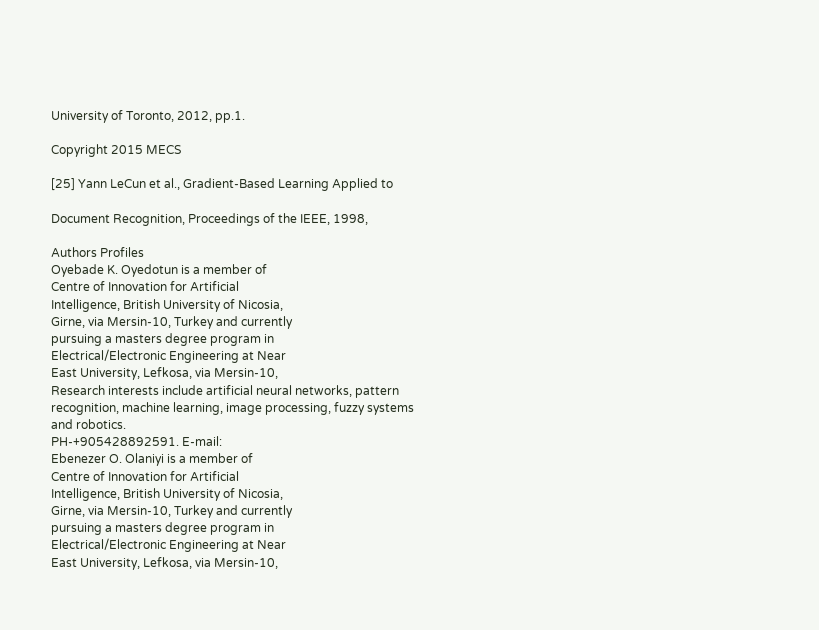University of Toronto, 2012, pp.1.

Copyright 2015 MECS

[25] Yann LeCun et al., Gradient-Based Learning Applied to

Document Recognition, Proceedings of the IEEE, 1998,

Authors Profiles
Oyebade K. Oyedotun is a member of
Centre of Innovation for Artificial
Intelligence, British University of Nicosia,
Girne, via Mersin-10, Turkey and currently
pursuing a masters degree program in
Electrical/Electronic Engineering at Near
East University, Lefkosa, via Mersin-10,
Research interests include artificial neural networks, pattern
recognition, machine learning, image processing, fuzzy systems
and robotics.
PH-+905428892591. E-mail:
Ebenezer O. Olaniyi is a member of
Centre of Innovation for Artificial
Intelligence, British University of Nicosia,
Girne, via Mersin-10, Turkey and currently
pursuing a masters degree program in
Electrical/Electronic Engineering at Near
East University, Lefkosa, via Mersin-10,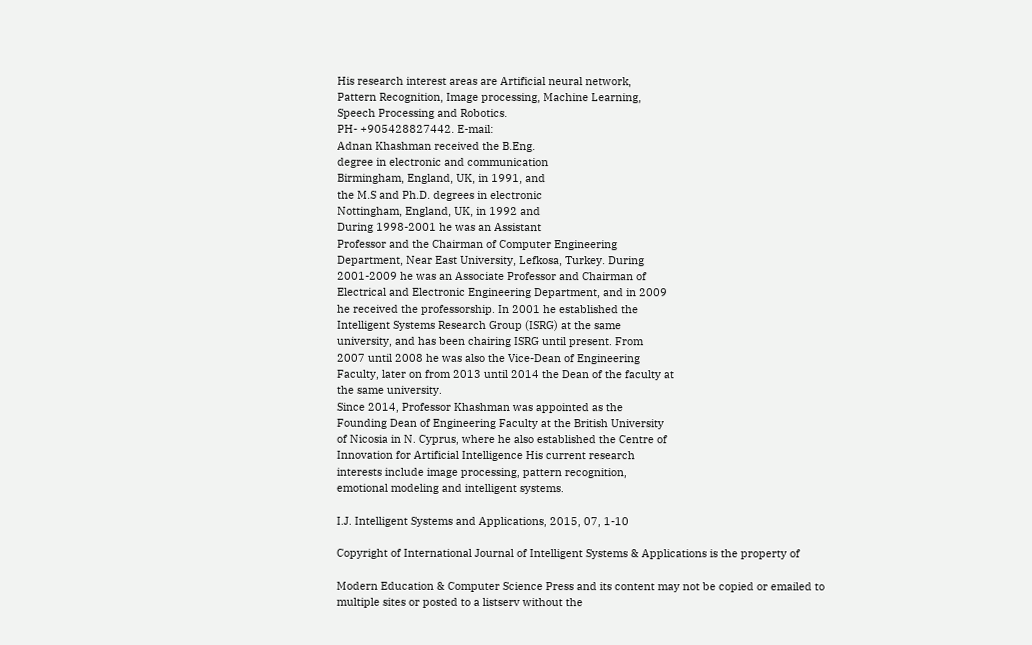His research interest areas are Artificial neural network,
Pattern Recognition, Image processing, Machine Learning,
Speech Processing and Robotics.
PH- +905428827442. E-mail:
Adnan Khashman received the B.Eng.
degree in electronic and communication
Birmingham, England, UK, in 1991, and
the M.S and Ph.D. degrees in electronic
Nottingham, England, UK, in 1992 and
During 1998-2001 he was an Assistant
Professor and the Chairman of Computer Engineering
Department, Near East University, Lefkosa, Turkey. During
2001-2009 he was an Associate Professor and Chairman of
Electrical and Electronic Engineering Department, and in 2009
he received the professorship. In 2001 he established the
Intelligent Systems Research Group (ISRG) at the same
university, and has been chairing ISRG until present. From
2007 until 2008 he was also the Vice-Dean of Engineering
Faculty, later on from 2013 until 2014 the Dean of the faculty at
the same university.
Since 2014, Professor Khashman was appointed as the
Founding Dean of Engineering Faculty at the British University
of Nicosia in N. Cyprus, where he also established the Centre of
Innovation for Artificial Intelligence His current research
interests include image processing, pattern recognition,
emotional modeling and intelligent systems.

I.J. Intelligent Systems and Applications, 2015, 07, 1-10

Copyright of International Journal of Intelligent Systems & Applications is the property of

Modern Education & Computer Science Press and its content may not be copied or emailed to
multiple sites or posted to a listserv without the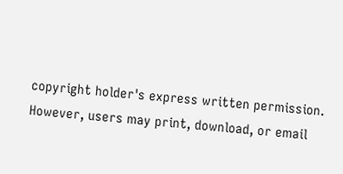copyright holder's express written permission.
However, users may print, download, or email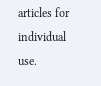articles for individual use.